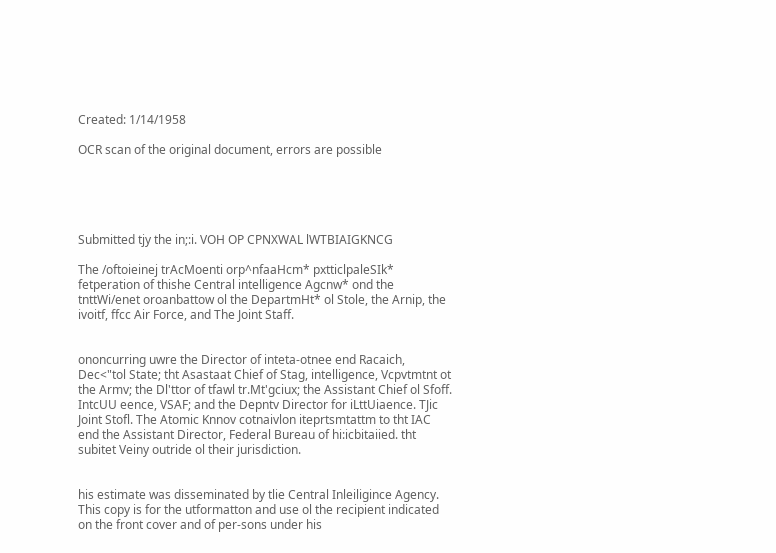Created: 1/14/1958

OCR scan of the original document, errors are possible





Submitted tjy the in;:i. VOH OP CPNXWAL lWTBIAIGKNCG

The /oftoieinej trAcMoenti orp^nfaaHcm* pxtticlpaleSIk* fetperation of thishe Central intelligence Agcnw* ond the tnttWi/enet oroanbattow ol the DepartmHt* ol Stole, the Arnip, the ivoitf, ffcc Air Force, and The Joint Staff.


ononcurring uwre the Director of inteta-otnee end Racaich, Dec<"tol State; tht Asastaat Chief of Stag, intelligence, Vcpvtmtnt ot the Armv; the Dl'ttor of tfawl tr.Mt'gciux; the Assistant Chief ol Sfoff. IntcUU eence, VSAF; and the Depntv Director for iLttUiaence. TJic Joint Stofl. The Atomic Knnov cotnaivlon iteprtsmtattm to tht IAC end the Assistant Director, Federal Bureau of hi:icbitaiied. tht subitet Veiny outride ol their jurisdiction.


his estimate was disseminated by tlie Central Inleiligince Agency. This copy is for the utformatton and use ol the recipient indicated on the front cover and of per-sons under his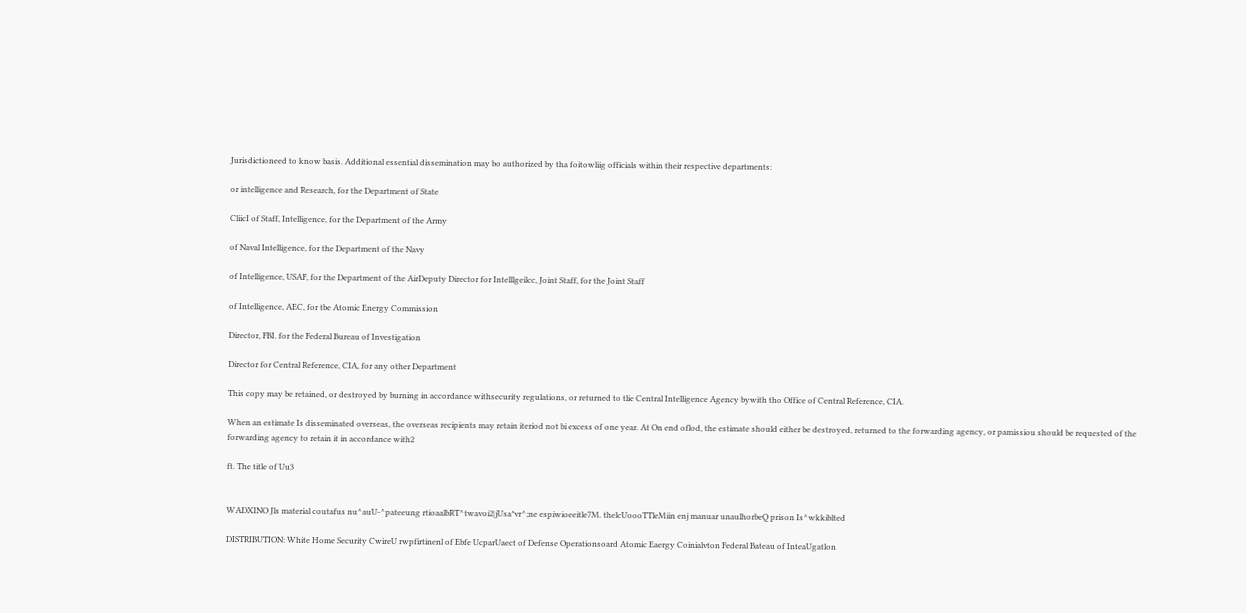Jurisdictioneed to know basis. Additional essential dissemination may bo authorized by tha foitowliig officials within their respective departments:

or intelligence and Research, for the Department of State

CliicI of Staff, Intelligence, for the Department of the Army

of Naval Intelligence, for the Department of the Navy

of Intelligence, USAF, for the Department of the AirDeputy Director for Intelllgeilcc, Joint Staff, for the Joint Staff

of Intelligence, AEC, for tbe Atomic Energy Commission

Director, FBI. for the Federal Bureau of Investigation

Director for Central Reference, CIA, for any other Department

This copy may be retained, or destroyed by burning in accordance withsecurity regulations, or returned to tlie Central Intelligence Agency bywith tho Office of Central Reference, CIA.

When an estimate Is disseminated overseas, the overseas recipients may retain iteriod not bi excess of one year. At On end oflod, the estimate should either be destroyed, returned to the forwarding agency, or pamissiou should be requested of the forwarding agency to retain it in accordance with2

ft. The title of Uu3


WADXINO Jls material coutafus nu^auU-^pateeung rtioaalbRT^twavoi2|jUsa*vr^;ne espiwioeeitle7M. thelcUoooTTleMiin enj manuar unaulhorbeQ prison Is^wkkiblted

DISTRIBUTION: White Home Security CwireU rwpfirtinenl of Ebfe UcparUaect of Defense Operationsoard Atomic Eaergy Coinialvton Federal Bateau of InteaUgatlon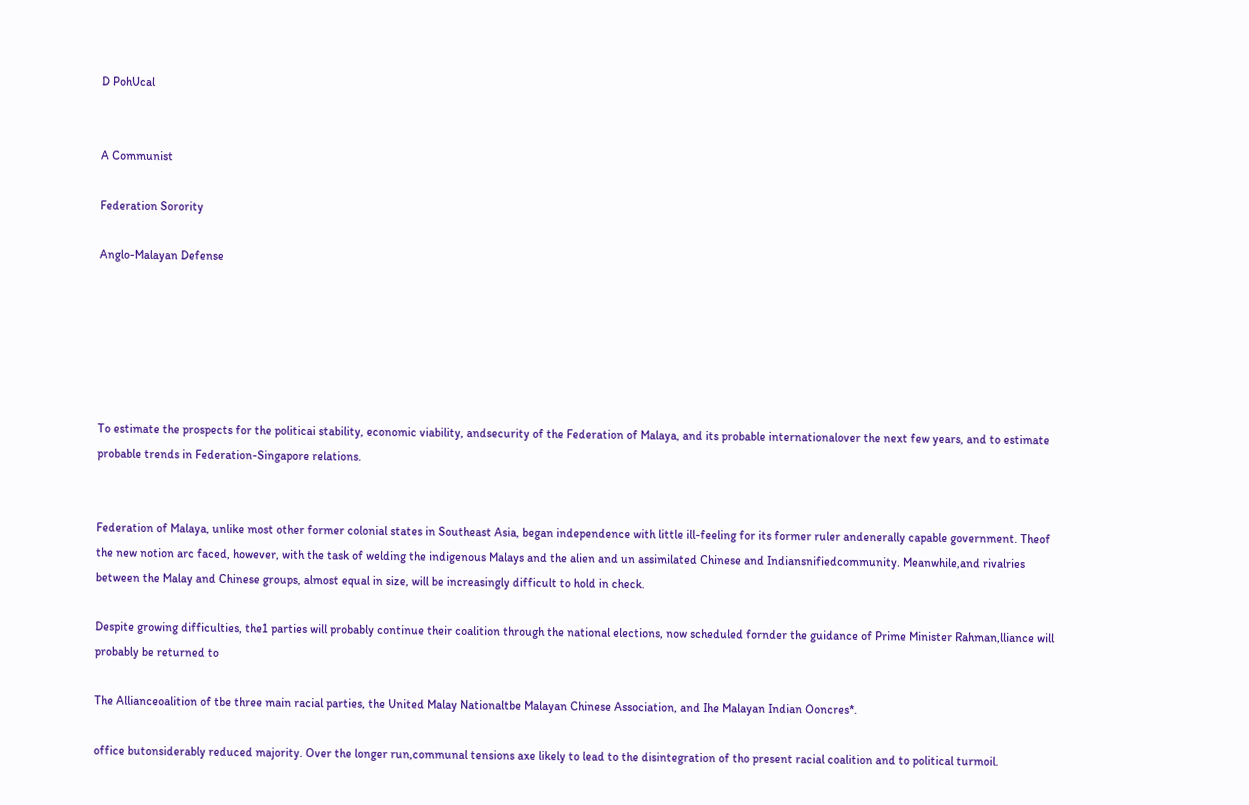D PohUcal


A Communist

Federation Sorority

Anglo-Malayan Defense






To estimate the prospects for the politicai stability, economic viability, andsecurity of the Federation of Malaya, and its probable internationalover the next few years, and to estimate probable trends in Federation-Singapore relations.


Federation of Malaya, unlike most other former colonial states in Southeast Asia, began independence with little ill-feeling for its former ruler andenerally capable government. Theof the new notion arc faced, however, with the task of welding the indigenous Malays and the alien and un assimilated Chinese and Indiansnifiedcommunity. Meanwhile,and rivalries between the Malay and Chinese groups, almost equal in size, will be increasingly difficult to hold in check.

Despite growing difficulties, the1 parties will probably continue their coalition through the national elections, now scheduled fornder the guidance of Prime Minister Rahman,lliance will probably be returned to

The Allianceoalition of tbe three main racial parties, the United Malay Nationaltbe Malayan Chinese Association, and Ihe Malayan Indian Ooncres*.

office butonsiderably reduced majority. Over the longer run,communal tensions axe likely to lead to the disintegration of tho present racial coalition and to political turmoil.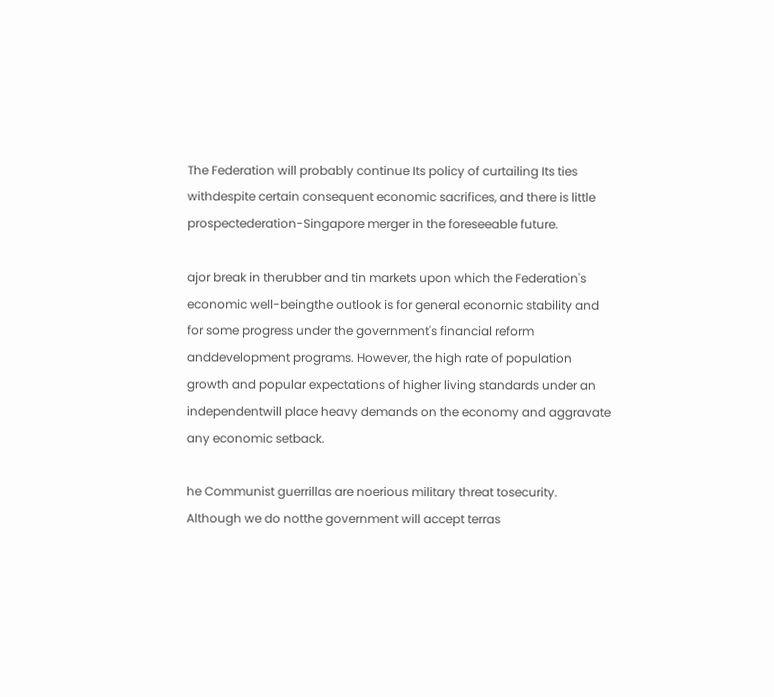The Federation will probably continue Its policy of curtailing Its ties withdespite certain consequent economic sacrifices, and there is little prospectederation-Singapore merger in the foreseeable future.

ajor break in therubber and tin markets upon which the Federation's economic well-beingthe outlook is for general econornic stability and for some progress under the government's financial reform anddevelopment programs. However, the high rate of population growth and popular expectations of higher living standards under an independentwill place heavy demands on the economy and aggravate any economic setback.

he Communist guerrillas are noerious military threat tosecurity. Although we do notthe government will accept terras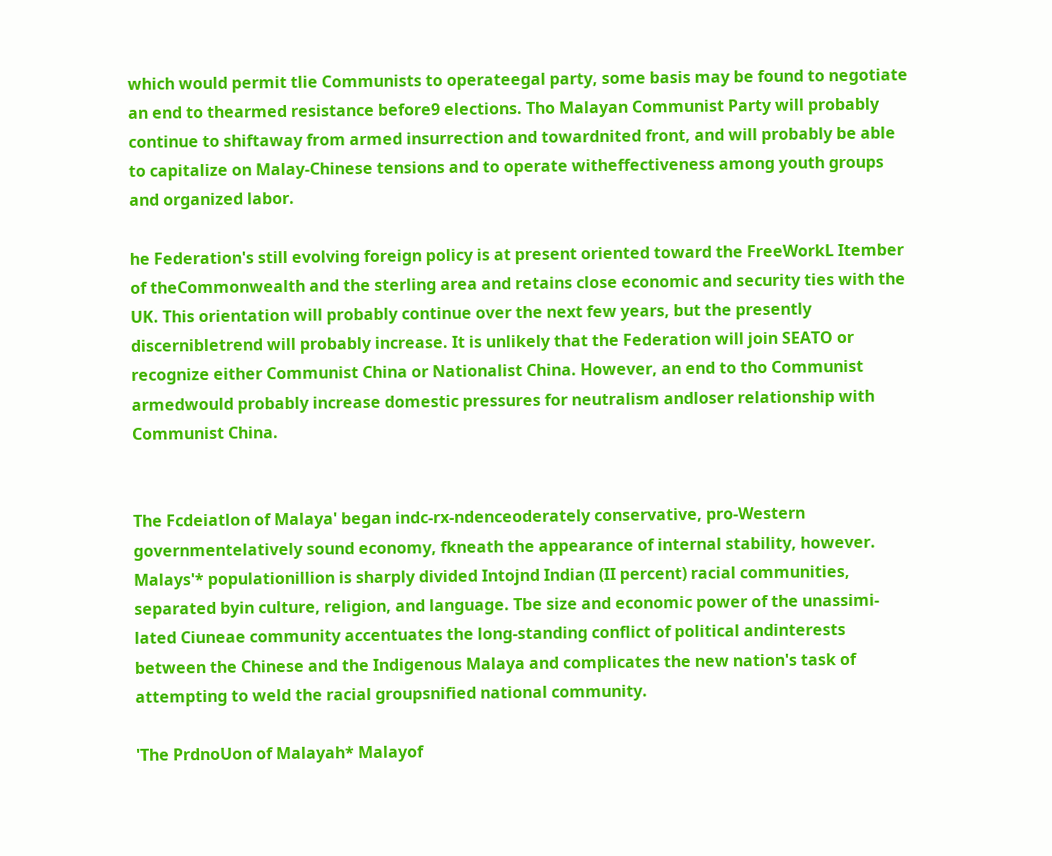which would permit tlie Communists to operateegal party, some basis may be found to negotiate an end to thearmed resistance before9 elections. Tho Malayan Communist Party will probably continue to shiftaway from armed insurrection and towardnited front, and will probably be able to capitalize on Malay-Chinese tensions and to operate witheffectiveness among youth groups and organized labor.

he Federation's still evolving foreign policy is at present oriented toward the FreeWorkL Itember of theCommonwealth and the sterling area and retains close economic and security ties with the UK. This orientation will probably continue over the next few years, but the presently discernibletrend will probably increase. It is unlikely that the Federation will join SEATO or recognize either Communist China or Nationalist China. However, an end to tho Communist armedwould probably increase domestic pressures for neutralism andloser relationship with Communist China.


The Fcdeiatlon of Malaya' began indc-rx-ndenceoderately conservative, pro-Western governmentelatively sound economy, fkneath the appearance of internal stability, however. Malays'* populationillion is sharply divided Intojnd Indian (II percent) racial communities, separated byin culture, religion, and language. Tbe size and economic power of the unassimi-lated Ciuneae community accentuates the long-standing conflict of political andinterests between the Chinese and the Indigenous Malaya and complicates the new nation's task of attempting to weld the racial groupsnified national community.

'The PrdnoUon of Malayah* Malayof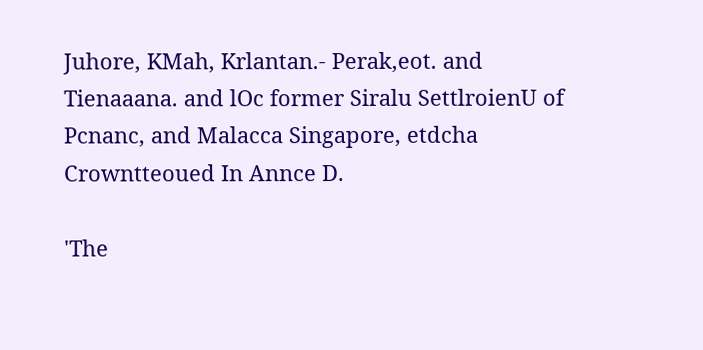Juhore, KMah, Krlantan.- Perak,eot. and Tienaaana. and lOc former Siralu SettlroienU of Pcnanc, and Malacca Singapore, etdcha Crowntteoued In Annce D.

'The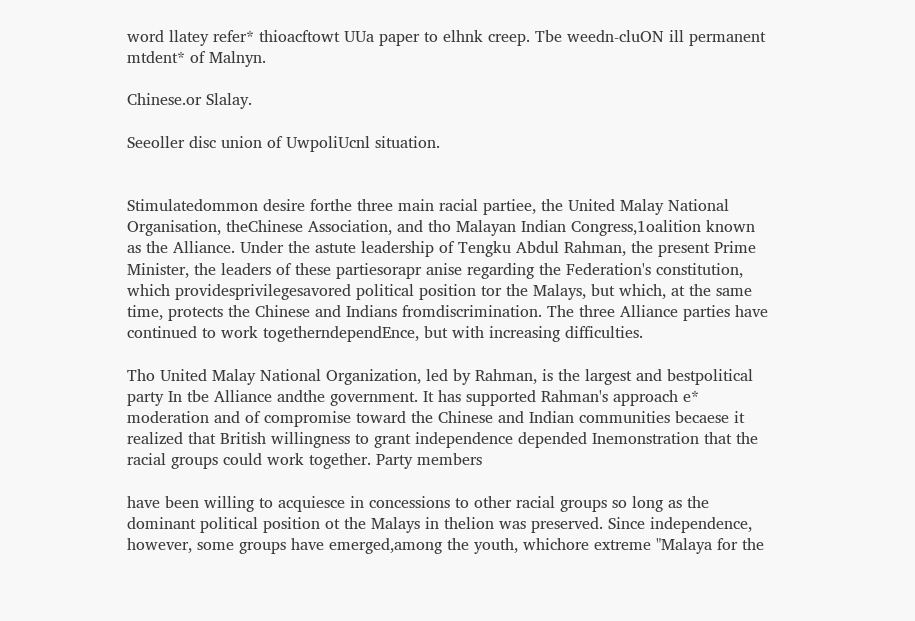word llatey refer* thioacftowt UUa paper to elhnk creep. Tbe weedn-cluON ill permanent mtdent* of Malnyn.

Chinese.or Slalay.

Seeoller disc union of UwpoliUcnl situation.


Stimulatedommon desire forthe three main racial partiee, the United Malay National Organisation, theChinese Association, and tho Malayan Indian Congress,1oalition known as the Alliance. Under the astute leadership of Tengku Abdul Rahman, the present Prime Minister, the leaders of these partiesorapr anise regarding the Federation's constitution, which providesprivilegesavored political position tor the Malays, but which, at the same time, protects the Chinese and Indians fromdiscrimination. The three Alliance parties have continued to work togetherndependEnce, but with increasing difficulties.

Tho United Malay National Organization, led by Rahman, is the largest and bestpolitical party In tbe Alliance andthe government. It has supported Rahman's approach e* moderation and of compromise toward the Chinese and Indian communities becaese it realized that British willingness to grant independence depended Inemonstration that the racial groups could work together. Party members

have been willing to acquiesce in concessions to other racial groups so long as the dominant political position ot the Malays in thelion was preserved. Since independence, however, some groups have emerged,among the youth, whichore extreme "Malaya for the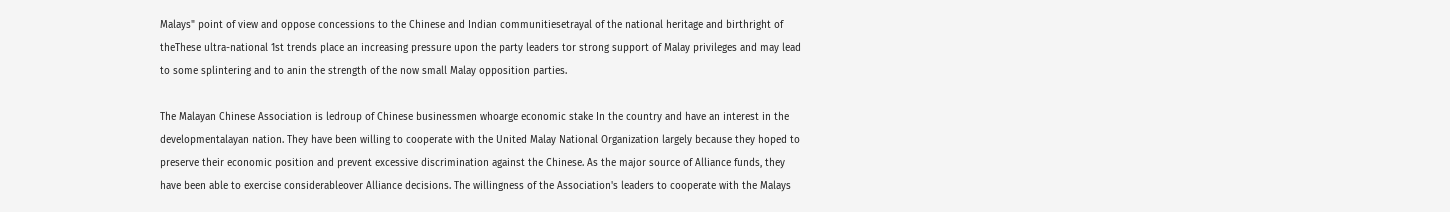Malays" point of view and oppose concessions to the Chinese and Indian communitiesetrayal of the national heritage and birthright of theThese ultra-national 1st trends place an increasing pressure upon the party leaders tor strong support of Malay privileges and may lead to some splintering and to anin the strength of the now small Malay opposition parties.

The Malayan Chinese Association is ledroup of Chinese businessmen whoarge economic stake In the country and have an interest in the developmentalayan nation. They have been willing to cooperate with the United Malay National Organization largely because they hoped to preserve their economic position and prevent excessive discrimination against the Chinese. As the major source of Alliance funds, they have been able to exercise considerableover Alliance decisions. The willingness of the Association's leaders to cooperate with the Malays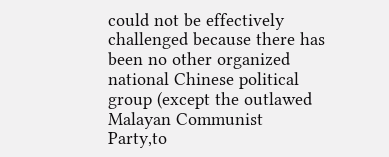could not be effectively challenged because there has been no other organized national Chinese political group (except the outlawed Malayan Communist Party,to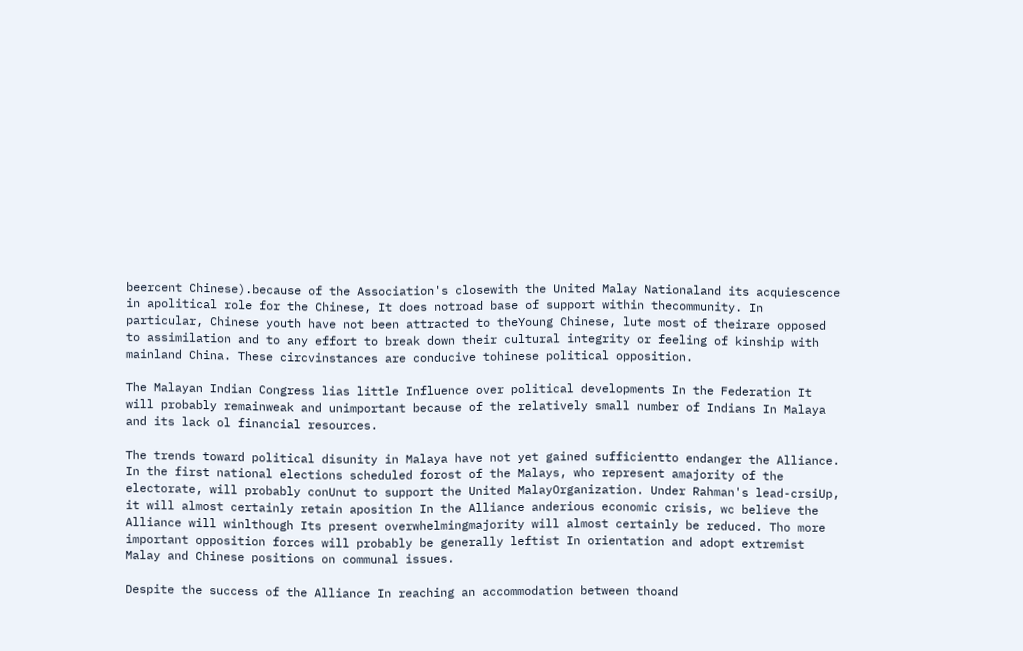beercent Chinese).because of the Association's closewith the United Malay Nationaland its acquiescence in apolitical role for the Chinese, It does notroad base of support within thecommunity. In particular, Chinese youth have not been attracted to theYoung Chinese, lute most of theirare opposed to assimilation and to any effort to break down their cultural integrity or feeling of kinship with mainland China. These circvinstances are conducive tohinese political opposition.

The Malayan Indian Congress lias little Influence over political developments In the Federation It will probably remainweak and unimportant because of the relatively small number of Indians In Malaya and its lack ol financial resources.

The trends toward political disunity in Malaya have not yet gained sufficientto endanger the Alliance. In the first national elections scheduled forost of the Malays, who represent amajority of the electorate, will probably conUnut to support the United MalayOrganization. Under Rahman's lead-crsiUp, it will almost certainly retain aposition In the Alliance anderious economic crisis, wc believe the Alliance will winlthough Its present overwhelmingmajority will almost certainly be reduced. Tho more important opposition forces will probably be generally leftist In orientation and adopt extremist Malay and Chinese positions on communal issues.

Despite the success of the Alliance In reaching an accommodation between thoand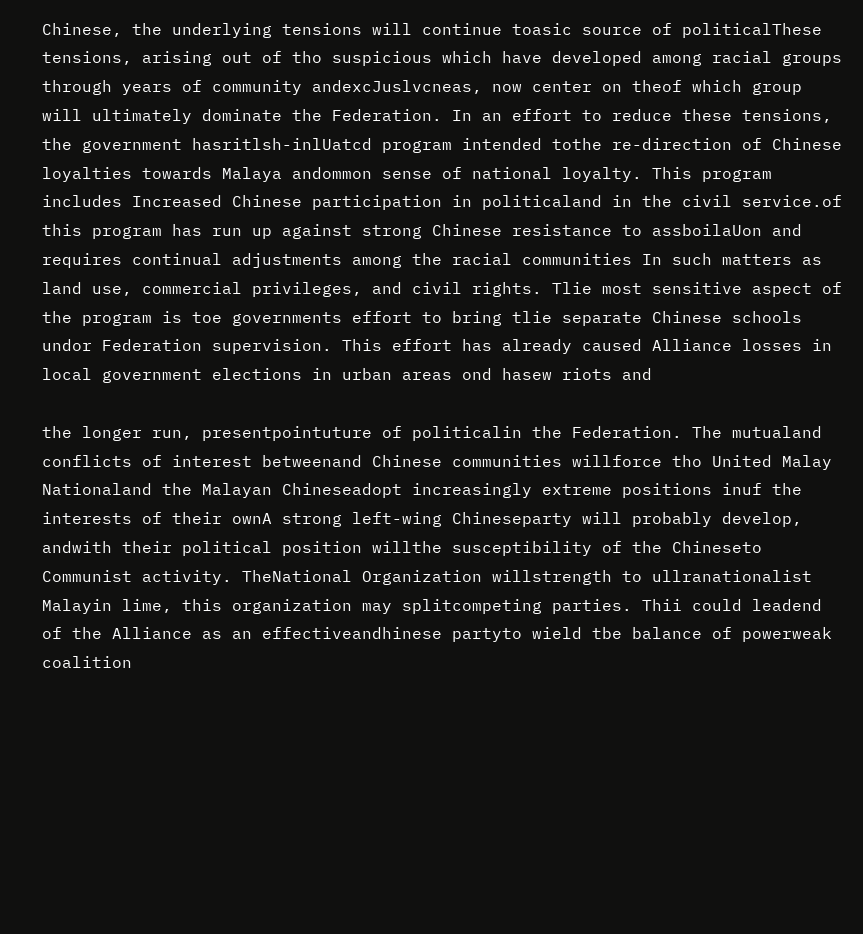Chinese, the underlying tensions will continue toasic source of politicalThese tensions, arising out of tho suspicious which have developed among racial groups through years of community andexcJuslvcneas, now center on theof which group will ultimately dominate the Federation. In an effort to reduce these tensions, the government hasritlsh-inlUatcd program intended tothe re-direction of Chinese loyalties towards Malaya andommon sense of national loyalty. This program includes Increased Chinese participation in politicaland in the civil service.of this program has run up against strong Chinese resistance to assboilaUon and requires continual adjustments among the racial communities In such matters as land use, commercial privileges, and civil rights. Tlie most sensitive aspect of the program is toe governments effort to bring tlie separate Chinese schools undor Federation supervision. This effort has already caused Alliance losses in local government elections in urban areas ond hasew riots and

the longer run, presentpointuture of politicalin the Federation. The mutualand conflicts of interest betweenand Chinese communities willforce tho United Malay Nationaland the Malayan Chineseadopt increasingly extreme positions inuf the interests of their ownA strong left-wing Chineseparty will probably develop, andwith their political position willthe susceptibility of the Chineseto Communist activity. TheNational Organization willstrength to ullranationalist Malayin lime, this organization may splitcompeting parties. Thii could leadend of the Alliance as an effectiveandhinese partyto wield tbe balance of powerweak coalition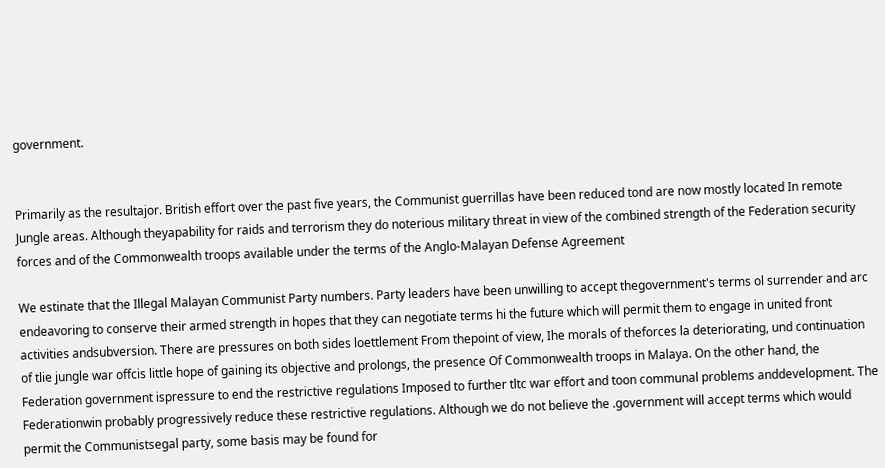government.


Primarily as the resultajor. British effort over the past five years, the Communist guerrillas have been reduced tond are now mostly located In remote Jungle areas. Although theyapability for raids and terrorism they do noterious military threat in view of the combined strength of the Federation security forces and of the Commonwealth troops available under the terms of the Anglo-Malayan Defense Agreement

We estinate that the Illegal Malayan Communist Party numbers. Party leaders have been unwilling to accept thegovernment's terms ol surrender and arc endeavoring to conserve their armed strength in hopes that they can negotiate terms hi the future which will permit them to engage in united front activities andsubversion. There are pressures on both sides loettlement From thepoint of view, Ihe morals of theforces la deteriorating, und continuation of tlie jungle war offcis little hope of gaining its objective and prolongs, the presence Of Commonwealth troops in Malaya. On the other hand, the Federation government ispressure to end the restrictive regulations Imposed to further tltc war effort and toon communal problems anddevelopment. The Federationwin probably progressively reduce these restrictive regulations. Although we do not believe the .government will accept terms which would permit the Communistsegal party, some basis may be found for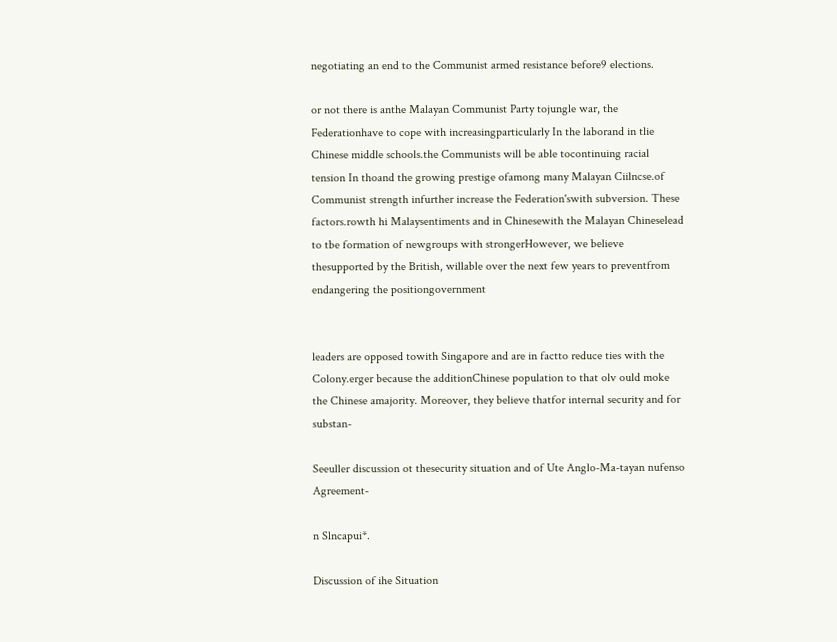negotiating an end to the Communist armed resistance before9 elections.

or not there is anthe Malayan Communist Party tojungle war, the Federationhave to cope with increasingparticularly In the laborand in tlie Chinese middle schools.the Communists will be able tocontinuing racial tension In thoand the growing prestige ofamong many Malayan Ciilncse.of Communist strength infurther increase the Federation'swith subversion. These factors.rowth hi Malaysentiments and in Chinesewith the Malayan Chineselead to tbe formation of newgroups with strongerHowever, we believe thesupported by the British, willable over the next few years to preventfrom endangering the positiongovernment


leaders are opposed towith Singapore and are in factto reduce ties with the Colony.erger because the additionChinese population to that olv ould moke the Chinese amajority. Moreover, they believe thatfor internal security and for substan-

Seeuller discussion ot thesecurity situation and of Ute Anglo-Ma-tayan nufenso Agreement-

n Slncapui*.

Discussion of ihe Situation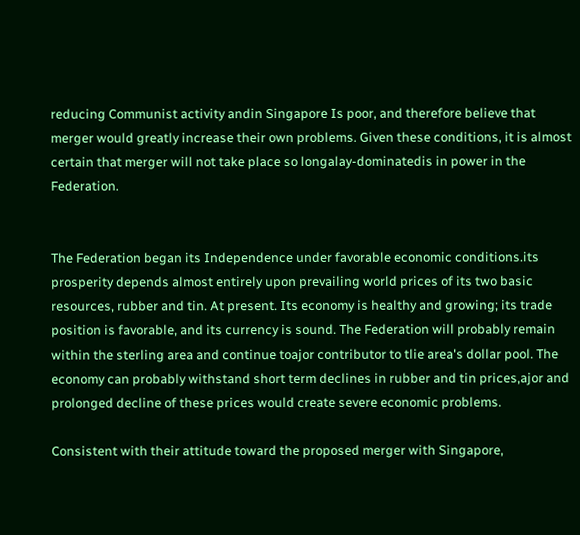reducing Communist activity andin Singapore Is poor, and therefore believe that merger would greatly increase their own problems. Given these conditions, it is almost certain that merger will not take place so longalay-dominatedis in power in the Federation.


The Federation began its Independence under favorable economic conditions.its prosperity depends almost entirely upon prevailing world prices of its two basic resources, rubber and tin. At present. Its economy is healthy and growing; its trade position is favorable, and its currency is sound. The Federation will probably remain within the sterling area and continue toajor contributor to tlie area's dollar pool. The economy can probably withstand short term declines in rubber and tin prices,ajor and prolonged decline of these prices would create severe economic problems.

Consistent with their attitude toward the proposed merger with Singapore,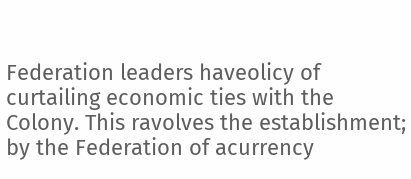Federation leaders haveolicy of curtailing economic ties with the Colony. This ravolves the establishment; by the Federation of acurrency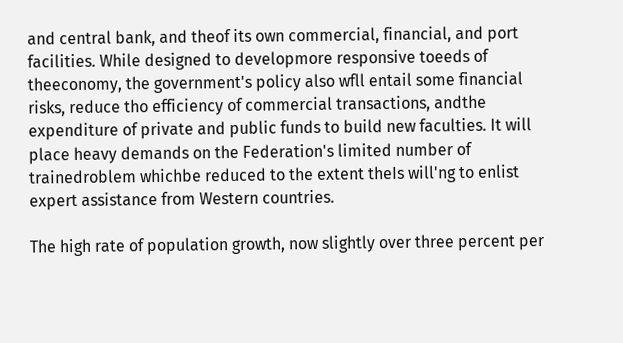and central bank, and theof its own commercial, financial, and port facilities. While designed to developmore responsive toeeds of theeconomy, the government's policy also wfll entail some financial risks, reduce tho efficiency of commercial transactions, andthe expenditure of private and public funds to build new faculties. It will place heavy demands on the Federation's limited number of trainedroblem whichbe reduced to the extent theIs will'ng to enlist expert assistance from Western countries.

The high rate of population growth, now slightly over three percent per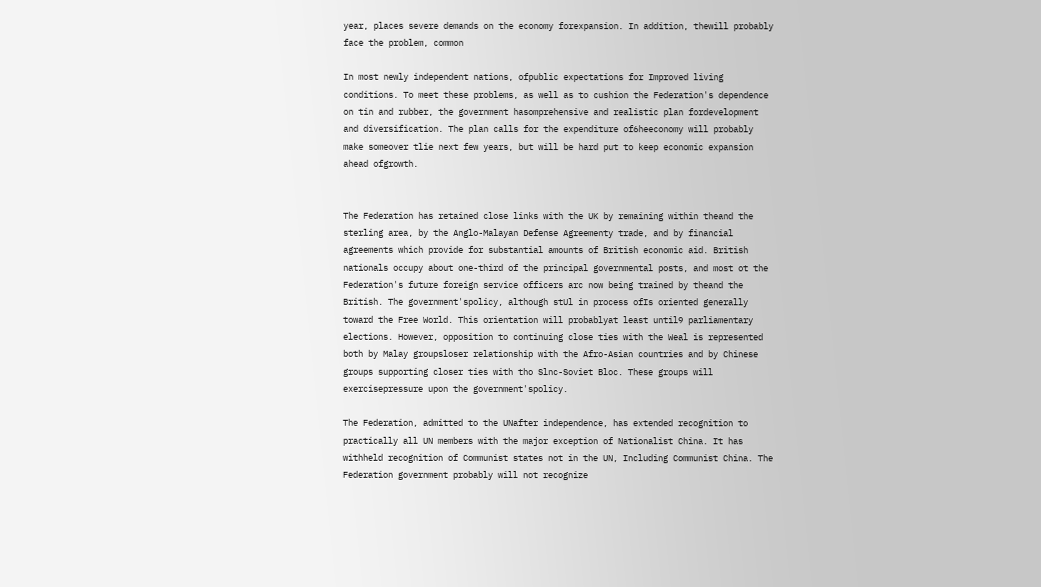year, places severe demands on the economy forexpansion. In addition, thewill probably face the problem, common

In most newly independent nations, ofpublic expectations for Improved living conditions. To meet these problems, as well as to cushion the Federation's dependence on tin and rubber, the government hasomprehensive and realistic plan fordevelopment and diversification. The plan calls for the expenditure of6heeconomy will probably make someover tlie next few years, but will be hard put to keep economic expansion ahead ofgrowth.


The Federation has retained close links with the UK by remaining within theand the sterling area, by the Anglo-Malayan Defense Agreementy trade, and by financial agreements which provide for substantial amounts of British economic aid. British nationals occupy about one-third of the principal governmental posts, and most ot the Federation's future foreign service officers arc now being trained by theand the British. The government'spolicy, although stUl in process ofIs oriented generally toward the Free World. This orientation will probablyat least until9 parliamentary elections. However, opposition to continuing close ties with the Weal is represented both by Malay groupsloser relationship with the Afro-Asian countries and by Chinese groups supporting closer ties with tho Slnc-Soviet Bloc. These groups will exercisepressure upon the government'spolicy.

The Federation, admitted to the UNafter independence, has extended recognition to practically all UN members with the major exception of Nationalist China. It has withheld recognition of Communist states not in the UN, Including Communist China. The Federation government probably will not recognize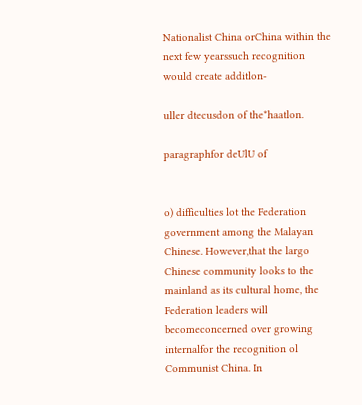Nationalist China orChina within the next few yearssuch recognition would create additlon-

uller dtecusdon of the*haatlon.

paragraphfor deUlU of


o) difficulties lot the Federation government among the Malayan Chinese. However,that the largo Chinese community looks to the mainland as its cultural home, the Federation leaders will becomeconcerned over growing internalfor the recognition ol Communist China. In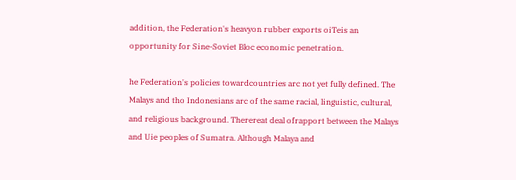addition, the Federation's heavyon rubber exports oiTeis an opportunity for Sine-Soviet Bloc economic penetration.

he Federation's policies towardcountries arc not yet fully defined. The Malays and tho Indonesians arc of the same racial, linguistic, cultural, and religious background. Therereat deal ofrapport between the Malays and Uie peoples of Sumatra. Although Malaya and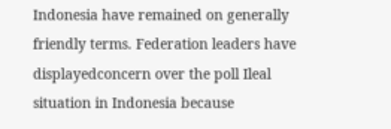Indonesia have remained on generally friendly terms. Federation leaders have displayedconcern over the poll Ileal situation in Indonesia because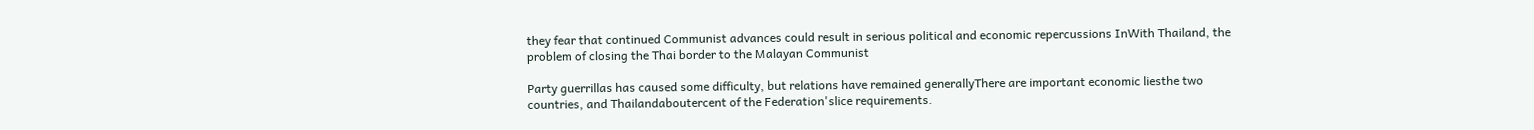they fear that continued Communist advances could result in serious political and economic repercussions InWith Thailand, the problem of closing the Thai border to the Malayan Communist

Party guerrillas has caused some difficulty, but relations have remained generallyThere are important economic liesthe two countries, and Thailandaboutercent of the Federation'slice requirements.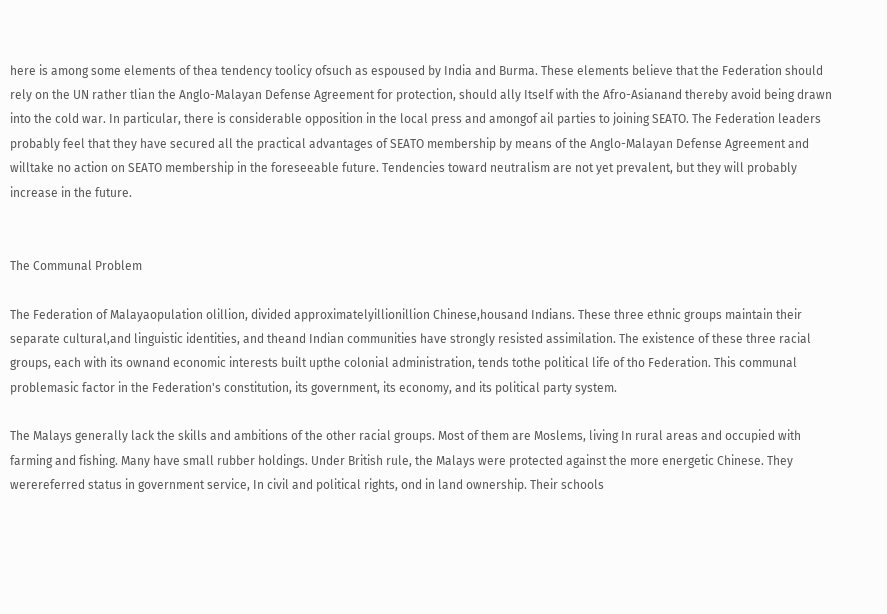here is among some elements of thea tendency toolicy ofsuch as espoused by India and Burma. These elements believe that the Federation should rely on the UN rather tlian the Anglo-Malayan Defense Agreement for protection, should ally Itself with the Afro-Asianand thereby avoid being drawn into the cold war. In particular, there is considerable opposition in the local press and amongof ail parties to joining SEATO. The Federation leaders probably feel that they have secured all the practical advantages of SEATO membership by means of the Anglo-Malayan Defense Agreement and willtake no action on SEATO membership in the foreseeable future. Tendencies toward neutralism are not yet prevalent, but they will probably increase in the future.


The Communal Problem

The Federation of Malayaopulation olillion, divided approximatelyillionillion Chinese,housand Indians. These three ethnic groups maintain their separate cultural,and linguistic identities, and theand Indian communities have strongly resisted assimilation. The existence of these three racial groups, each with its ownand economic interests built upthe colonial administration, tends tothe political life of tho Federation. This communal problemasic factor in the Federation's constitution, its government, its economy, and its political party system.

The Malays generally lack the skills and ambitions of the other racial groups. Most of them are Moslems, living In rural areas and occupied with farming and fishing. Many have small rubber holdings. Under British rule, the Malays were protected against the more energetic Chinese. They werereferred status in government service, In civil and political rights, ond in land ownership. Their schools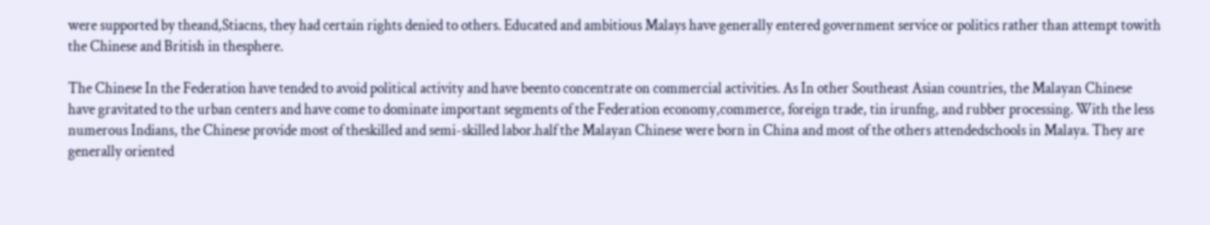were supported by theand,Stiacns, they had certain rights denied to others. Educated and ambitious Malays have generally entered government service or politics rather than attempt towith the Chinese and British in thesphere.

The Chinese In the Federation have tended to avoid political activity and have beento concentrate on commercial activities. As In other Southeast Asian countries, the Malayan Chinese have gravitated to the urban centers and have come to dominate important segments of the Federation economy,commerce, foreign trade, tin irunfng, and rubber processing. With the less numerous Indians, the Chinese provide most of theskilled and semi-skilled labor.half the Malayan Chinese were born in China and most of the others attendedschools in Malaya. They are generally oriented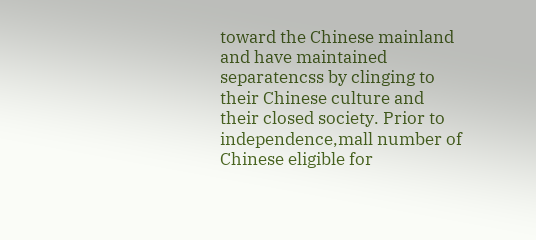toward the Chinese mainland and have maintained separatencss by clinging to their Chinese culture and their closed society. Prior to independence,mall number of Chinese eligible for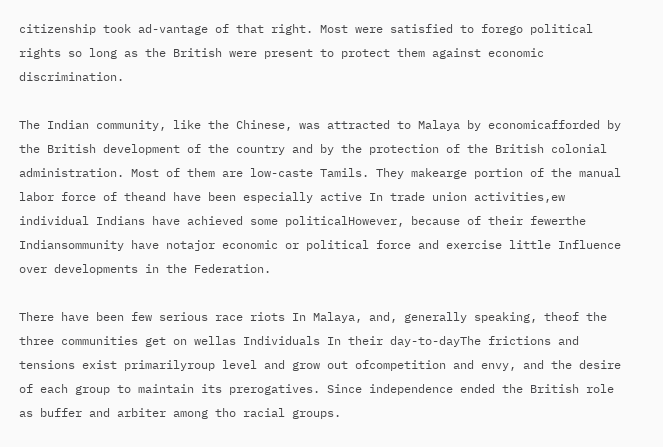citizenship took ad-vantage of that right. Most were satisfied to forego political rights so long as the British were present to protect them against economic discrimination.

The Indian community, like the Chinese, was attracted to Malaya by economicafforded by the British development of the country and by the protection of the British colonial administration. Most of them are low-caste Tamils. They makearge portion of the manual labor force of theand have been especially active In trade union activities,ew individual Indians have achieved some politicalHowever, because of their fewerthe Indiansommunity have notajor economic or political force and exercise little Influence over developments in the Federation.

There have been few serious race riots In Malaya, and, generally speaking, theof the three communities get on wellas Individuals In their day-to-dayThe frictions and tensions exist primarilyroup level and grow out ofcompetition and envy, and the desire of each group to maintain its prerogatives. Since independence ended the British role as buffer and arbiter among tho racial groups.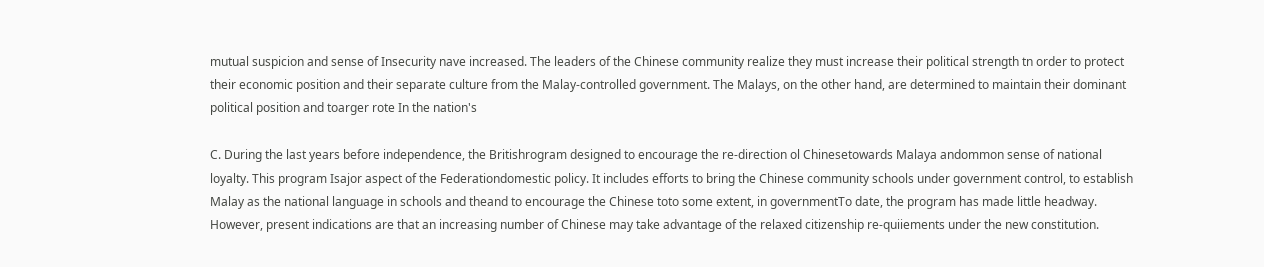mutual suspicion and sense of Insecurity nave increased. The leaders of the Chinese community realize they must increase their political strength tn order to protect their economic position and their separate culture from the Malay-controlled government. The Malays, on the other hand, are determined to maintain their dominant political position and toarger rote In the nation's

C. During the last years before independence, the Britishrogram designed to encourage the re-direction ol Chinesetowards Malaya andommon sense of national loyalty. This program Isajor aspect of the Federationdomestic policy. It includes efforts to bring the Chinese community schools under government control, to establish Malay as the national language in schools and theand to encourage the Chinese toto some extent, in governmentTo date, the program has made little headway. However, present indications are that an increasing number of Chinese may take advantage of the relaxed citizenship re-quiiements under the new constitution.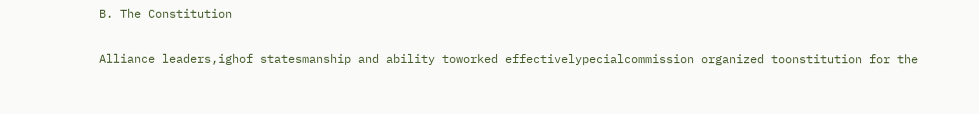B. The Constitution

Alliance leaders,ighof statesmanship and ability toworked effectivelypecialcommission organized toonstitution for the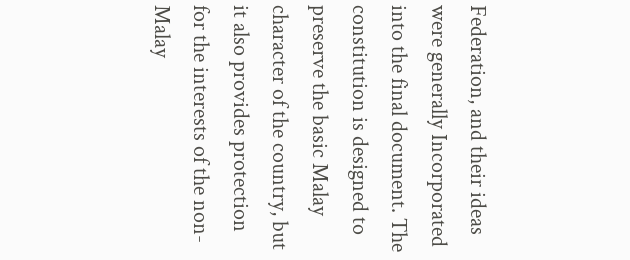Federation, and their ideas were generally Incorporated into the final document. The constitution is designed to preserve the basic Malay character of the country, but it also provides protection for the interests of the non-Malay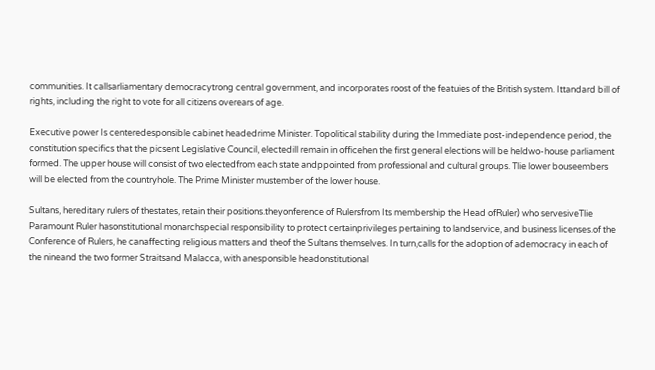communities. It callsarliamentary democracytrong central government, and incorporates roost of the featuies of the British system. Ittandard bill of rights, including the right to vote for all citizens overears of age.

Executive power Is centeredesponsible cabinet headedrime Minister. Topolitical stability during the Immediate post-independence period, the constitution specifics that the picsent Legislative Council, electedill remain in officehen the first general elections will be heldwo-house parliament formed. The upper house will consist of two electedfrom each state andppointed from professional and cultural groups. Tlie lower bouseembers will be elected from the countryhole. The Prime Minister mustember of the lower house.

Sultans, hereditary rulers of thestates, retain their positions.theyonference of Rulersfrom Its membership the Head ofRuler) who servesiveTlie Paramount Ruler hasonstitutional monarchspecial responsibility to protect certainprivileges pertaining to landservice, and business licenses.of the Conference of Rulers, he canaffecting religious matters and theof the Sultans themselves. In turn,calls for the adoption of ademocracy in each of the nineand the two former Straitsand Malacca, with anesponsible headonstitutional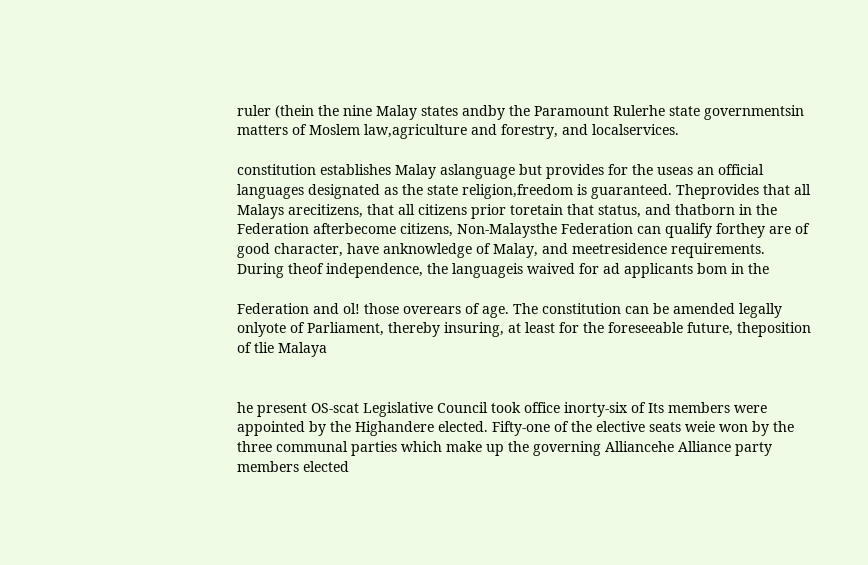ruler (thein the nine Malay states andby the Paramount Rulerhe state governmentsin matters of Moslem law,agriculture and forestry, and localservices.

constitution establishes Malay aslanguage but provides for the useas an official languages designated as the state religion,freedom is guaranteed. Theprovides that all Malays arecitizens, that all citizens prior toretain that status, and thatborn in the Federation afterbecome citizens, Non-Malaysthe Federation can qualify forthey are of good character, have anknowledge of Malay, and meetresidence requirements. During theof independence, the languageis waived for ad applicants bom in the

Federation and ol! those overears of age. The constitution can be amended legally onlyote of Parliament, thereby insuring, at least for the foreseeable future, theposition of tlie Malaya


he present OS-scat Legislative Council took office inorty-six of Its members were appointed by the Highandere elected. Fifty-one of the elective seats weie won by the three communal parties which make up the governing Alliancehe Alliance party members elected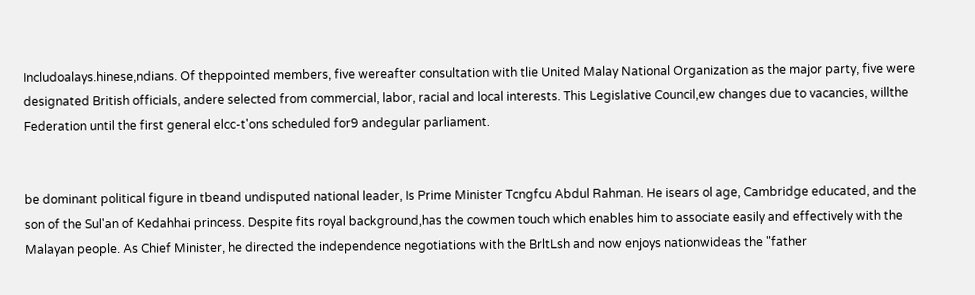Includoalays.hinese,ndians. Of theppointed members, five wereafter consultation with tlie United Malay National Organization as the major party, five were designated British officials, andere selected from commercial, labor, racial and local interests. This Legislative Council,ew changes due to vacancies, willthe Federation until the first general elcc-t'ons scheduled for9 andegular parliament.


be dominant political figure in tbeand undisputed national leader, Is Prime Minister Tcngfcu Abdul Rahman. He isears ol age, Cambridge educated, and the son of the Sul'an of Kedahhai princess. Despite fits royal background,has the cowmen touch which enables him to associate easily and effectively with the Malayan people. As Chief Minister, he directed the independence negotiations with the BrltLsh and now enjoys nationwideas the "father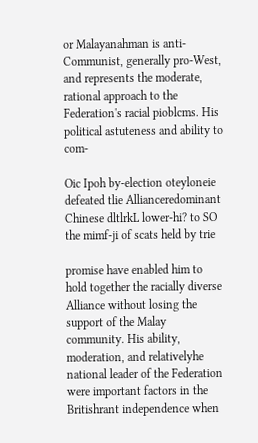or Malayanahman is anti-Communist, generally pro-West, and represents the moderate, rational approach to the Federation's racial pioblcms. His political astuteness and ability to com-

Oic Ipoh by-election oteyloneie defeated tlie Allianceredominant Chinese dltlrkL lower-hi? to SO the mimf-ji of scats held by trie

promise have enabled him to hold together the racially diverse Alliance without losing the support of the Malay community. His ability, moderation, and relativelyhe national leader of the Federation were important factors in the Britishrant independence when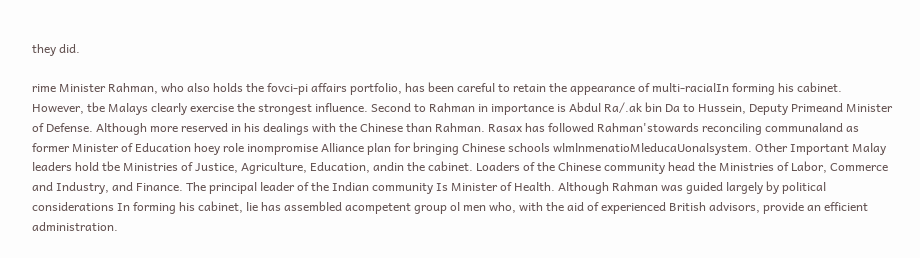they did.

rime Minister Rahman, who also holds the fovci-pi affairs portfolio, has been careful to retain the appearance of multi-racialIn forming his cabinet. However, tbe Malays clearly exercise the strongest influence. Second to Rahman in importance is Abdul Ra/.ak bin Da to Hussein, Deputy Primeand Minister of Defense. Although more reserved in his dealings with the Chinese than Rahman. Rasax has followed Rahman'stowards reconciling communaland as former Minister of Education hoey role inompromise Alliance plan for bringing Chinese schools wlmlnmenatioMleducaUonalsystem. Other Important Malay leaders hold tbe Ministries of Justice, Agriculture, Education, andin the cabinet. Loaders of the Chinese community head the Ministries of Labor, Commerce and Industry, and Finance. The principal leader of the Indian community Is Minister of Health. Although Rahman was guided largely by political considerations In forming his cabinet, lie has assembled acompetent group ol men who, with the aid of experienced British advisors, provide an efficient administration.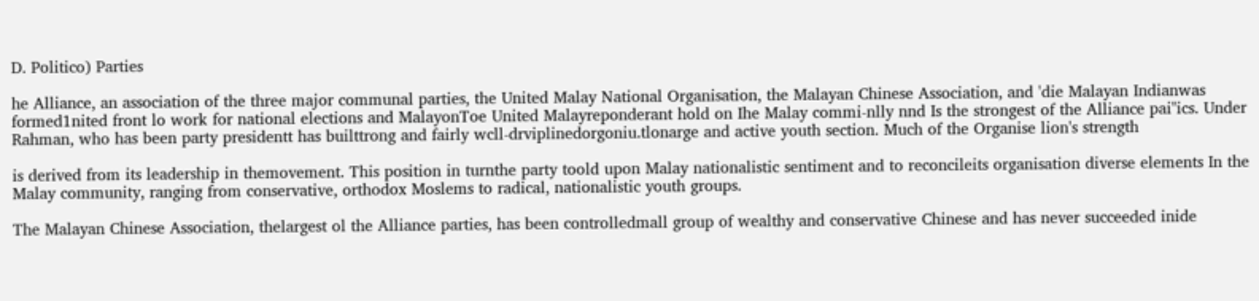D. Politico) Parties

he Alliance, an association of the three major communal parties, the United Malay National Organisation, the Malayan Chinese Association, and 'die Malayan Indianwas formed1nited front lo work for national elections and MalayonToe United Malayreponderant hold on Ihe Malay commi-nlly nnd Is the strongest of the Alliance pai"ics. Under Rahman, who has been party presidentt has builttrong and fairly wcll-drviplinedorgoniu.tlonarge and active youth section. Much of the Organise lion's strength

is derived from its leadership in themovement. This position in turnthe party toold upon Malay nationalistic sentiment and to reconcileits organisation diverse elements In the Malay community, ranging from conservative, orthodox Moslems to radical, nationalistic youth groups.

The Malayan Chinese Association, thelargest ol the Alliance parties, has been controlledmall group of wealthy and conservative Chinese and has never succeeded inide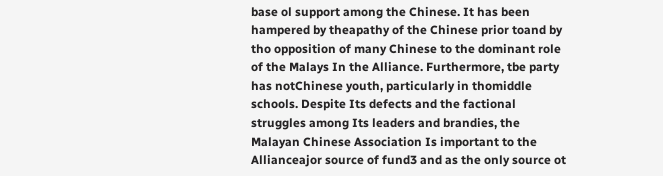base ol support among the Chinese. It has been hampered by theapathy of the Chinese prior toand by tho opposition of many Chinese to the dominant role of the Malays In the Alliance. Furthermore, tbe party has notChinese youth, particularly in thomiddle schools. Despite Its defects and the factional struggles among Its leaders and brandies, the Malayan Chinese Association Is important to the Allianceajor source of fund3 and as the only source ot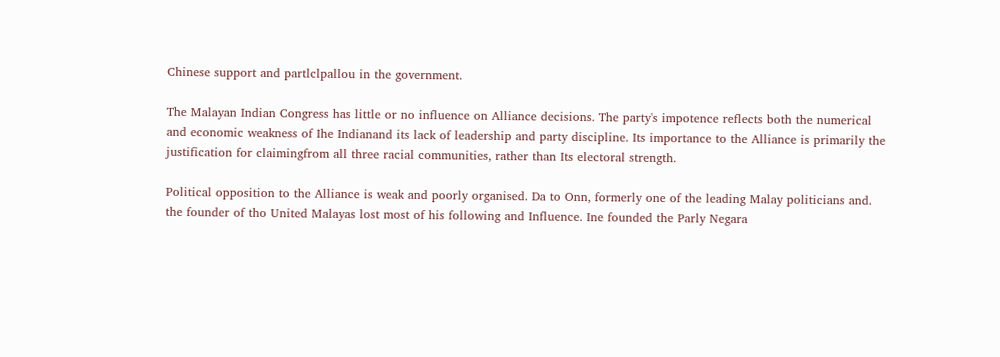Chinese support and partlclpallou in the government.

The Malayan Indian Congress has little or no influence on Alliance decisions. The party's impotence reflects both the numerical and economic weakness of Ihe Indianand its lack of leadership and party discipline. Its importance to the Alliance is primarily the justification for claimingfrom all three racial communities, rather than Its electoral strength.

Political opposition to the Alliance is weak and poorly organised. Da to Onn, formerly one of the leading Malay politicians and. the founder of tho United Malayas lost most of his following and Influence. Ine founded the Parly Negara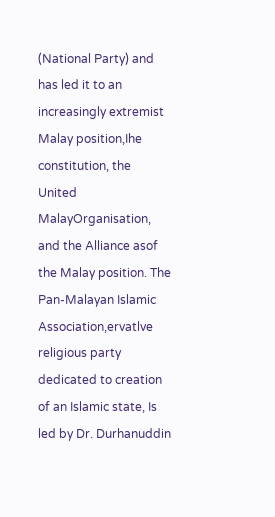(National Party) and has led it to an increasingly extremist Malay position,Ihe constitution, the United MalayOrganisation, and the Alliance asof the Malay position. The Pan-Malayan Islamic Association,ervatlve religious party dedicated to creation of an Islamic state, Is led by Dr. Durhanuddin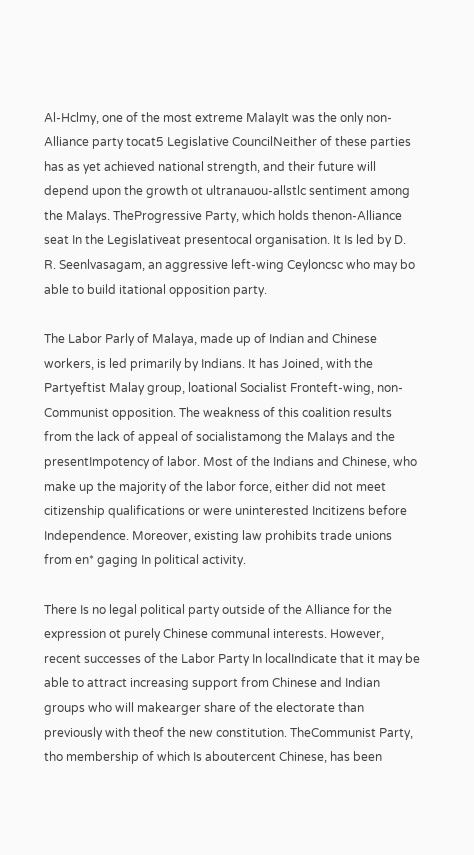Al-Hclmy, one of the most extreme MalayIt was the only non-Alliance party tocat5 Legislative CouncilNeither of these parties has as yet achieved national strength, and their future will depend upon the growth ot ultranauou-allstlc sentiment among the Malays. TheProgressive Party, which holds thenon-Alliance seat In the Legislativeat presentocal organisation. It Is led by D. R. Seenlvasagam, an aggressive left-wing Ceyloncsc who may bo able to build itational opposition party.

The Labor Parly of Malaya, made up of Indian and Chinese workers, is led primarily by Indians. It has Joined, with the Partyeftist Malay group, loational Socialist Fronteft-wing, non-Communist opposition. The weakness of this coalition results from the lack of appeal of socialistamong the Malays and the presentImpotency of labor. Most of the Indians and Chinese, who make up the majority of the labor force, either did not meet citizenship qualifications or were uninterested Incitizens before Independence. Moreover, existing law prohibits trade unions from en* gaging In political activity.

There Is no legal political party outside of the Alliance for the expression ot purely Chinese communal interests. However, recent successes of the Labor Party In localIndicate that it may be able to attract increasing support from Chinese and Indian groups who will makearger share of the electorate than previously with theof the new constitution. TheCommunist Party, tho membership of which Is aboutercent Chinese, has been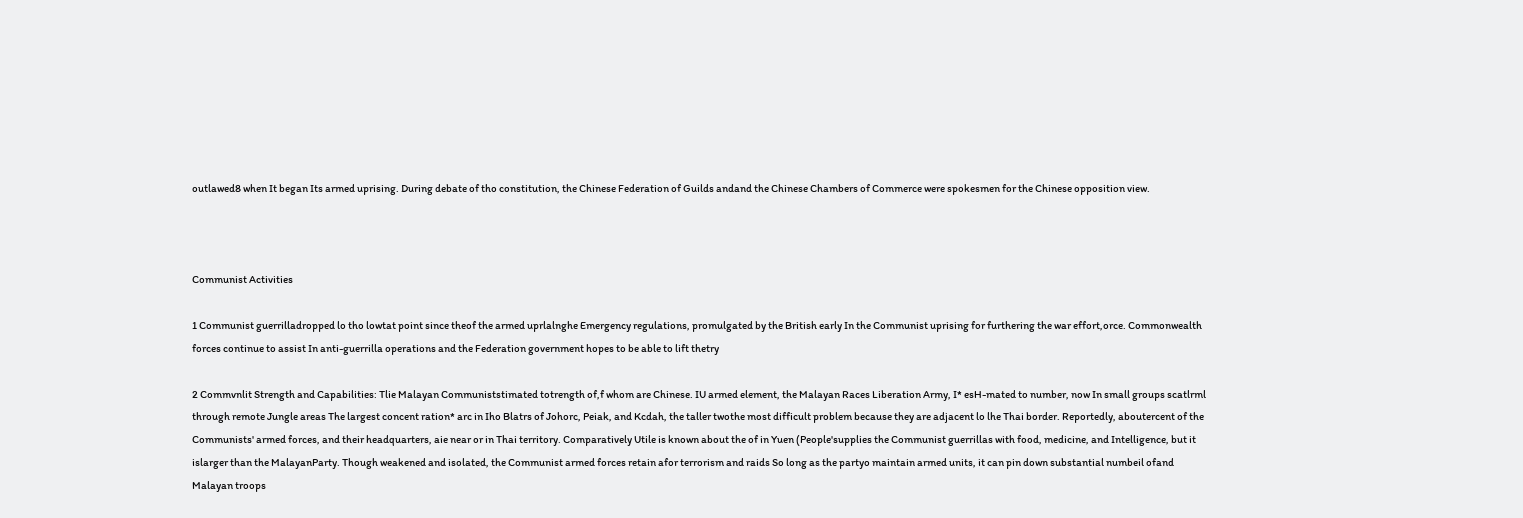outlawed8 when It began Its armed uprising. During debate of tho constitution, the Chinese Federation of Guilds andand the Chinese Chambers of Commerce were spokesmen for the Chinese opposition view.



Communist Activities

1 Communist guerrilladropped lo tho lowtat point since theof the armed uprlalnghe Emergency regulations, promulgated by the British early In the Communist uprising for furthering the war effort,orce. Commonwealth forces continue to assist In anti-guerrilla operations and the Federation government hopes to be able to lift thetry

2 Commvnlit Strength and Capabilities: Tlie Malayan Communiststimated totrength of,f whom are Chinese. IU armed element, the Malayan Races Liberation Army, I* esH-mated to number, now In small groups scatlrml through remote Jungle areas The largest concent ration* arc in Iho Blatrs of Johorc, Peiak, and Kcdah, the taller twothe most difficult problem because they are adjacent lo lhe Thai border. Reportedly, aboutercent of the Communists' armed forces, and their headquarters, aie near or in Thai territory. Comparatively Utile is known about the of in Yuen (People'supplies the Communist guerrillas with food, medicine, and Intelligence, but it islarger than the MalayanParty. Though weakened and isolated, the Communist armed forces retain afor terrorism and raids So long as the partyo maintain armed units, it can pin down substantial numbeil ofand Malayan troops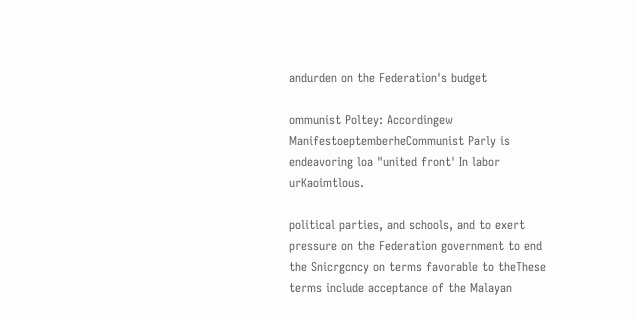andurden on the Federation's budget

ommunist Poltey: Accordingew ManifestoeptemberheCommunist Parly is endeavoring loa "united front' In labor urKaoimtlous.

political parties, and schools, and to exert pressure on the Federation government to end the Snicrgcncy on terms favorable to theThese terms include acceptance of the Malayan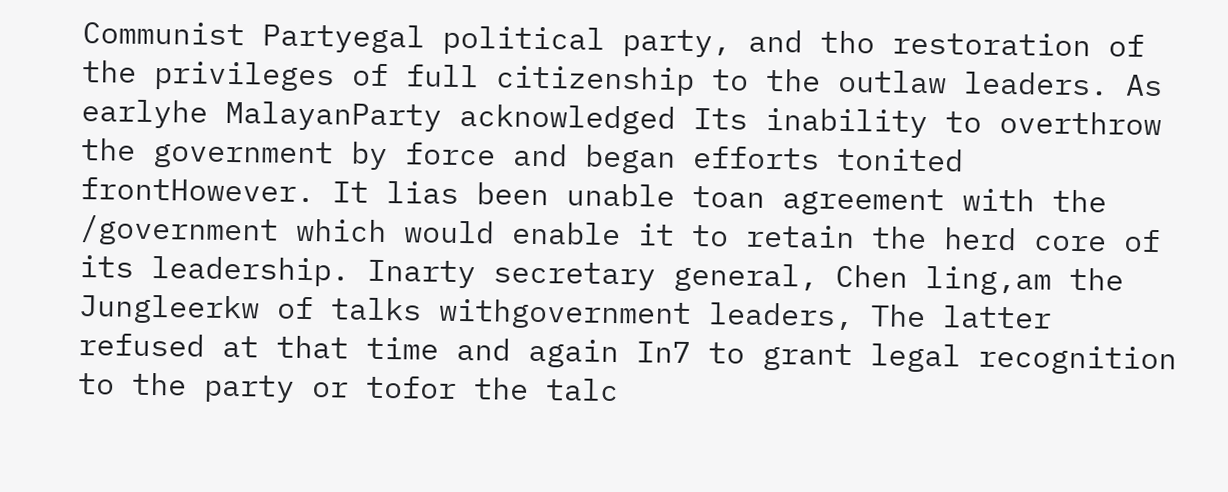Communist Partyegal political party, and tho restoration of the privileges of full citizenship to the outlaw leaders. As earlyhe MalayanParty acknowledged Its inability to overthrow the government by force and began efforts tonited frontHowever. It lias been unable toan agreement with the /government which would enable it to retain the herd core of its leadership. Inarty secretary general, Chen ling,am the Jungleerkw of talks withgovernment leaders, The latter refused at that time and again In7 to grant legal recognition to the party or tofor the talc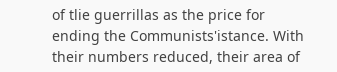of tlie guerrillas as the price for ending the Communists'istance. With their numbers reduced, their area of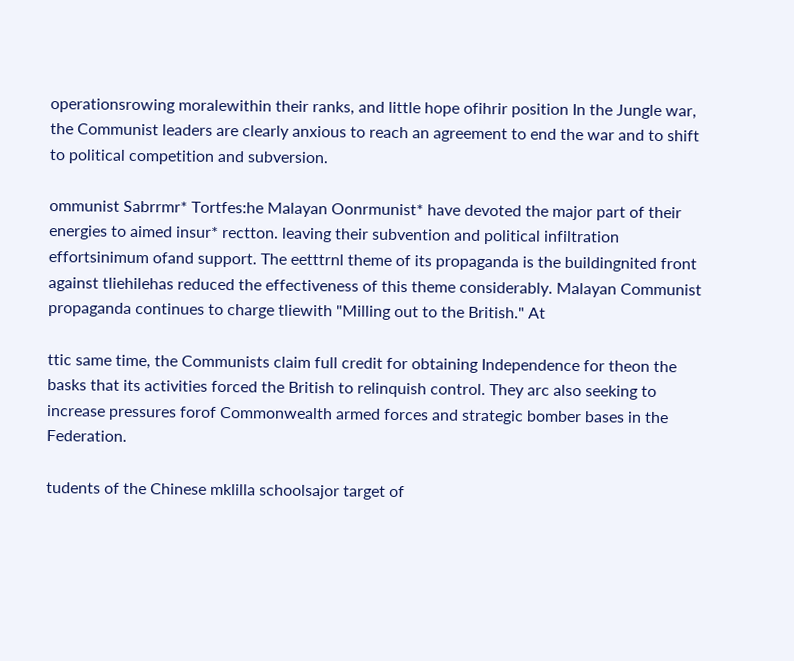operationsrowing moralewithin their ranks, and little hope ofihrir position In the Jungle war, the Communist leaders are clearly anxious to reach an agreement to end the war and to shift to political competition and subversion.

ommunist Sabrrmr* Tortfes:he Malayan Oonrmunist* have devoted the major part of their energies to aimed insur* rectton. leaving their subvention and political infiltration effortsinimum ofand support. The eetttrnl theme of its propaganda is the buildingnited front against tliehilehas reduced the effectiveness of this theme considerably. Malayan Communist propaganda continues to charge tliewith "Milling out to the British." At

ttic same time, the Communists claim full credit for obtaining Independence for theon the basks that its activities forced the British to relinquish control. They arc also seeking to increase pressures forof Commonwealth armed forces and strategic bomber bases in the Federation.

tudents of the Chinese mklilla schoolsajor target of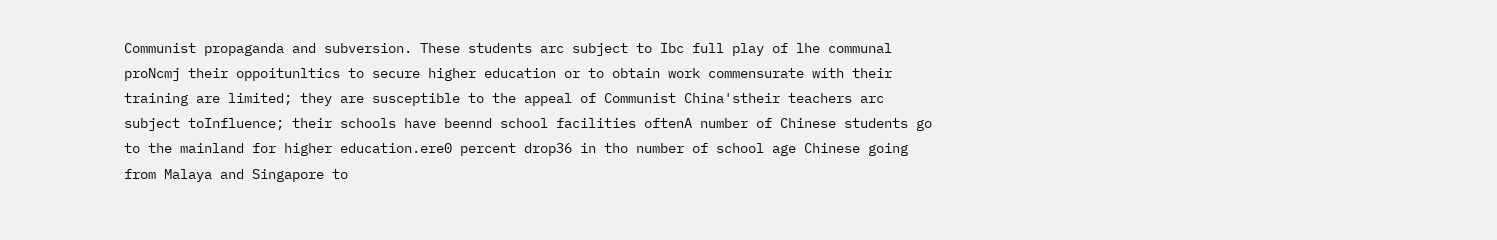Communist propaganda and subversion. These students arc subject to Ibc full play of lhe communal proNcmj their oppoitunltics to secure higher education or to obtain work commensurate with their training are limited; they are susceptible to the appeal of Communist China'stheir teachers arc subject toInfluence; their schools have beennd school facilities oftenA number of Chinese students go to the mainland for higher education.ere0 percent drop36 in tho number of school age Chinese going from Malaya and Singapore to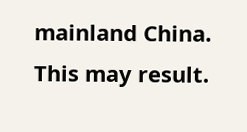mainland China. This may result.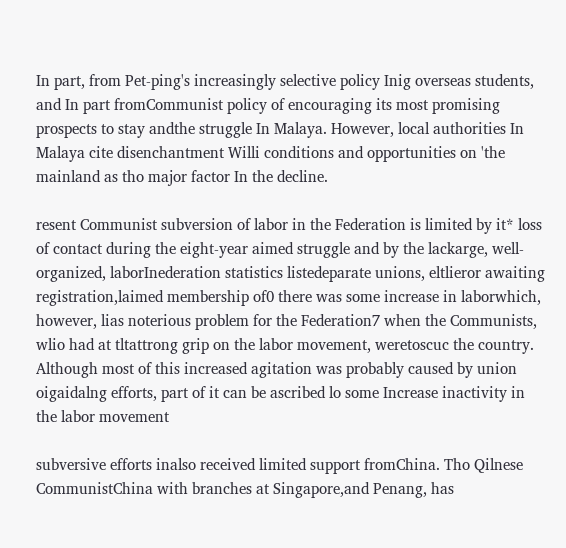In part, from Pet-ping's increasingly selective policy Inig overseas students, and In part fromCommunist policy of encouraging its most promising prospects to stay andthe struggle In Malaya. However, local authorities In Malaya cite disenchantment Willi conditions and opportunities on 'the mainland as tho major factor In the decline.

resent Communist subversion of labor in the Federation is limited by it* loss of contact during the eight-year aimed struggle and by the lackarge, well-organized, laborInederation statistics listedeparate unions, eltlieror awaiting registration,laimed membership of0 there was some increase in laborwhich, however, lias noterious problem for the Federation7 when the Communists, wlio had at tltattrong grip on the labor movement, weretoscuc the country. Although most of this increased agitation was probably caused by union oigaidalng efforts, part of it can be ascribed lo some Increase inactivity in the labor movement

subversive efforts inalso received limited support fromChina. Tho Qilnese CommunistChina with branches at Singapore,and Penang, has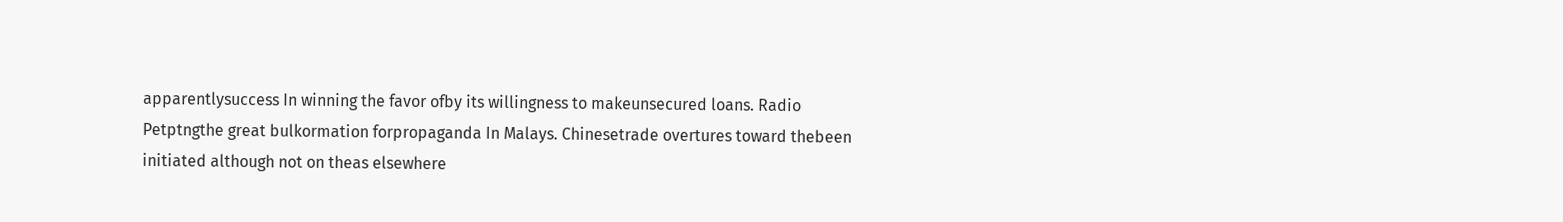apparentlysuccess In winning the favor ofby its willingness to makeunsecured loans. Radio Petptngthe great bulkormation forpropaganda In Malays. Chinesetrade overtures toward thebeen initiated although not on theas elsewhere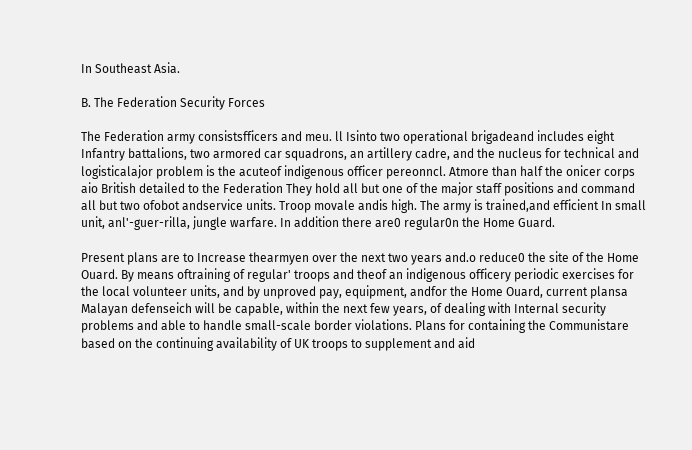In Southeast Asia.

B. The Federation Security Forces

The Federation army consistsfficers and meu. ll Isinto two operational brigadeand includes eight Infantry battalions, two armored car squadrons, an artillery cadre, and the nucleus for technical and logisticalajor problem is the acuteof indigenous officer pereonncl. Atmore than half the onicer corps aio British detailed to the Federation They hold all but one of the major staff positions and command all but two ofobot andservice units. Troop movale andis high. The army is trained,and efficient In small unit, anl'-guer-rilla, jungle warfare. In addition there are0 regular0n the Home Guard.

Present plans are to Increase thearmyen over the next two years and.o reduce0 the site of the Home Ouard. By means oftraining of regular' troops and theof an indigenous officery periodic exercises for the local volunteer units, and by unproved pay, equipment, andfor the Home Ouard, current plansa Malayan defenseich will be capable, within the next few years, of dealing with Internal security problems and able to handle small-scale border violations. Plans for containing the Communistare based on the continuing availability of UK troops to supplement and aid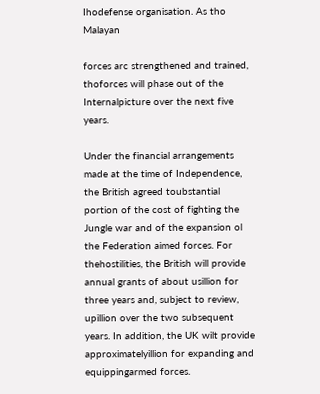Ihodefense organisation. As tho Malayan

forces arc strengthened and trained, thoforces will phase out of the Internalpicture over the next five years.

Under the financial arrangements made at the time of Independence, the British agreed toubstantial portion of the cost of fighting the Jungle war and of the expansion ol the Federation aimed forces. For thehostilities, the British will provide annual grants of about usillion for three years and, subject to review, upillion over the two subsequent years. In addition, the UK wilt provide approximatelyillion for expanding and equippingarmed forces.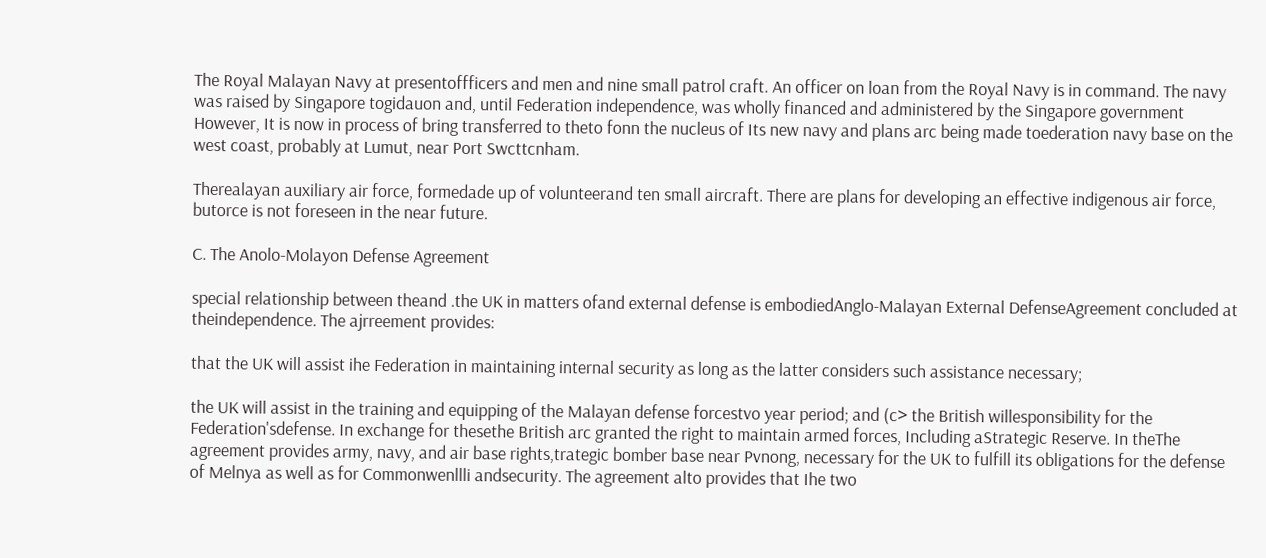The Royal Malayan Navy at presentoffficers and men and nine small patrol craft. An officer on loan from the Royal Navy is in command. The navy was raised by Singapore togidauon and, until Federation independence, was wholly financed and administered by the Singapore government However, It is now in process of bring transferred to theto fonn the nucleus of Its new navy and plans arc being made toederation navy base on the west coast, probably at Lumut, near Port Swcttcnham.

Therealayan auxiliary air force, formedade up of volunteerand ten small aircraft. There are plans for developing an effective indigenous air force, butorce is not foreseen in the near future.

C. The Anolo-Molayon Defense Agreement

special relationship between theand .the UK in matters ofand external defense is embodiedAnglo-Malayan External DefenseAgreement concluded at theindependence. The ajrreement provides:

that the UK will assist ihe Federation in maintaining internal security as long as the latter considers such assistance necessary;

the UK will assist in the training and equipping of the Malayan defense forcestvo year period; and (c> the British willesponsibility for the Federation'sdefense. In exchange for thesethe British arc granted the right to maintain armed forces, Including aStrategic Reserve. In theThe agreement provides army, navy, and air base rights,trategic bomber base near Pvnong, necessary for the UK to fulfill its obligations for the defense of Melnya as well as for Commonwenllli andsecurity. The agreement alto provides that Ihe two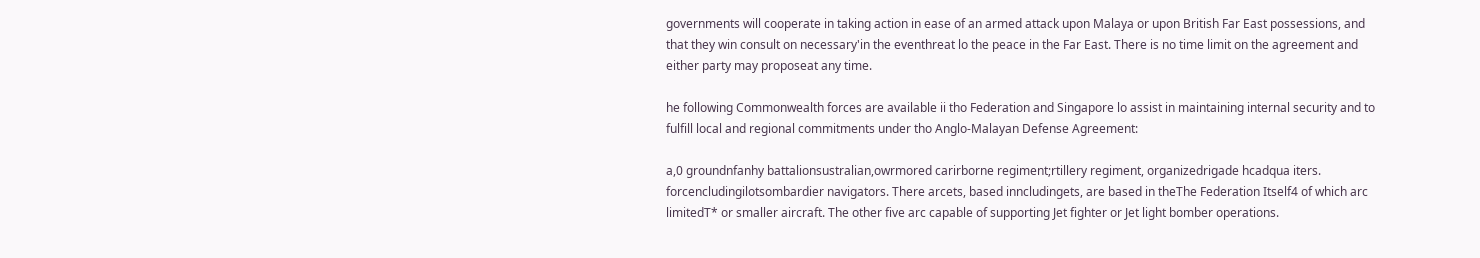governments will cooperate in taking action in ease of an armed attack upon Malaya or upon British Far East possessions, and that they win consult on necessary'in the eventhreat lo the peace in the Far East. There is no time limit on the agreement and either party may proposeat any time.

he following Commonwealth forces are available ii tho Federation and Singapore lo assist in maintaining internal security and to fulfill local and regional commitments under tho Anglo-Malayan Defense Agreement:

a,0 groundnfanhy battalionsustralian,owrmored carirborne regiment;rtillery regiment, organizedrigade hcadqua iters. forcencludingilotsombardier navigators. There arcets, based inncludingets, are based in theThe Federation Itself4 of which arc limitedT* or smaller aircraft. The other five arc capable of supporting Jet fighter or Jet light bomber operations.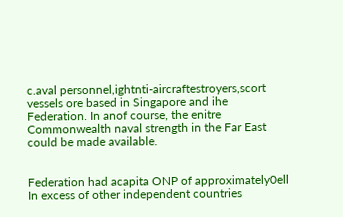c.aval personnel,ightnti-aircraftestroyers,scort vessels ore based in Singapore and ihe Federation. In anof course, the enitre Commonwealth naval strength in the Far East could be made available.


Federation had acapita ONP of approximately0ell In excess of other independent countries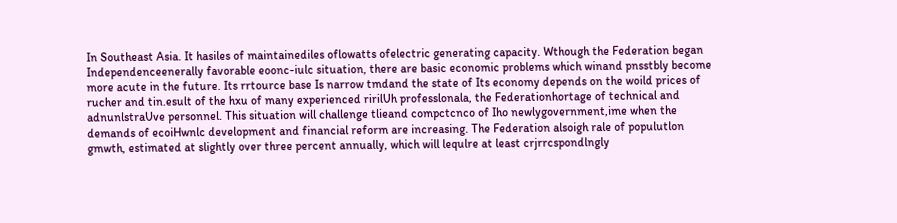In Southeast Asia. It hasiles of maintainediles oflowatts ofelectric generating capacity. Wthough the Federation began Independenceenerally favorable eoonc-iulc situation, there are basic economic problems which winand pnsstbly become more acute in the future. Its rrtource base Is narrow tmdand the state of Its economy depends on the woild prices of rucher and tin.esult of the hxu of many experienced ririlUh professlonala, the Federationhortage of technical and adnunlstraUve personnel. This situation will challenge tlieand compctcnco of Iho newlygovernment,ime when the demands of ecoiHwnlc development and financial reform are increasing. The Federation alsoigh rale of populutlon gmwth, estimated at slightly over three percent annually, which will lequlre at least crjrrcspondlngly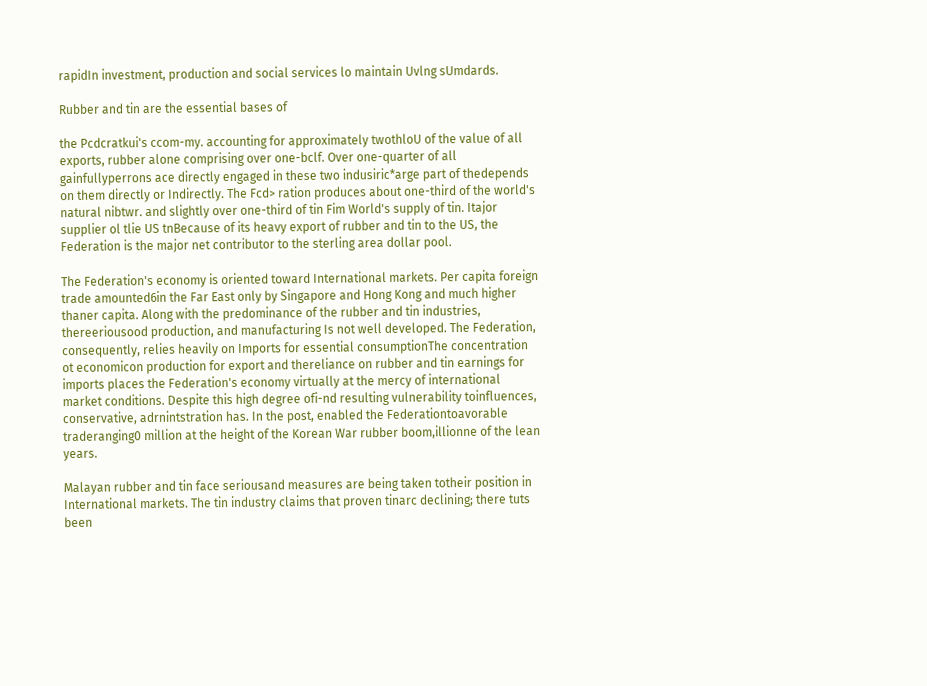rapidIn investment, production and social services lo maintain Uvlng sUmdards.

Rubber and tin are the essential bases of

the Pcdcratkui's ccom-my. accounting for approximately twothloU of the value of all exports, rubber alone comprising over one-bclf. Over one-quarter of all gainfullyperrons ace directly engaged in these two indusiric*arge part of thedepends on them directly or Indirectly. The Fcd> ration produces about one-third of the world's natural nibtwr. and slightly over one-third of tin Fim World's supply of tin. Itajor supplier ol tlie US tnBecause of its heavy export of rubber and tin to the US, the Federation is the major net contributor to the sterling area dollar pool.

The Federation's economy is oriented toward International markets. Per capita foreign trade amounted6in the Far East only by Singapore and Hong Kong and much higher thaner capita. Along with the predominance of the rubber and tin industries, thereeriousood production, and manufacturing Is not well developed. The Federation, consequently, relies heavily on Imports for essential consumptionThe concentration ot economicon production for export and thereliance on rubber and tin earnings for imports places the Federation's economy virtually at the mercy of international market conditions. Despite this high degree ofi-nd resulting vulnerability toinfluences, conservative, adrnintstration has. In the post, enabled the Federationtoavorable traderanging0 million at the height of the Korean War rubber boom,illionne of the lean years.

Malayan rubber and tin face seriousand measures are being taken totheir position in International markets. The tin industry claims that proven tinarc declining; there tuts been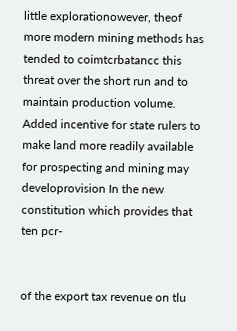little explorationowever, theof more modern mining methods has tended to coimtcrbatancc this threat over the short run and to maintain production volume. Added incentive for state rulers to make land more readily available for prospecting and mining may developrovision In the new constitution which provides that ten pcr-


of the export tax revenue on tlu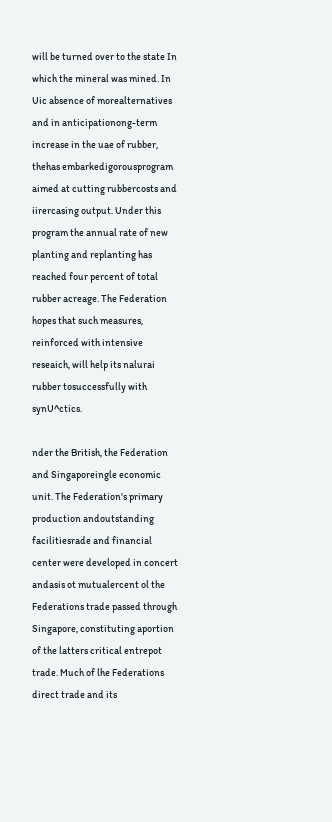will be turned over to the state In which the mineral was mined. In Uic absence of morealternatives and in anticipationong-term increase in the uae of rubber, thehas embarkedigorousprogram aimed at cutting rubbercosts and iirercasing output. Under this program the annual rate of new planting and replanting has reached four percent of total rubber acreage. The Federation hopes that such measures, reinforced with intensive reseaich, will help its nalurai rubber tosuccessfully with synU^ctics.

nder the British, the Federation and Singaporeingle economic unit. The Federation's primary production andoutstanding facilitiesrade and financial center were developed in concert andasis ot mutualercent ol the Federations trade passed through Singapore, constituting aportion of the latters critical entrepot trade. Much of lhe Federations direct trade and its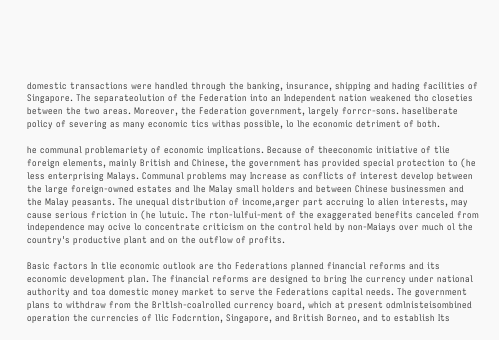domestic transactions were handled through the banking, insurance, shipping and hading facilities of Singapore. The separateolution of the Federation into an Independent nation weakened tho closeties between the two areas. Moreover, the Federation government, largely forrcr-sons. haseliberate policy of severing as many economic tics withas possible, lo lhe economic detriment of both.

he communal problemariety of economic implications. Because of theeconomic initiative of tlie foreign elements, mainly British and Chinese, the government has provided special protection to (he less enterprising Malays. Communal problems may Increase as conflicts of interest develop between the large foreign-owned estates and lhe Malay small holders and between Chinese businessmen and the Malay peasants. The unequal distribution of income,arger part accruing lo alien interests, may cause serious friction in (he lutuic. The rton-lulfui-ment of the exaggerated benefits canceled from independence may ocive lo concentrate criticism on the control held by non-Maiays over much ol the country's productive plant and on the outflow of profits.

Basic factors In tlie economic outlook are tho Federations planned financial reforms and its economic development plan. The financial reforms are designed to bring lhe currency under national authority and toa domestic money market to serve the Federations capital needs. The government plans to withdraw from the Brltlsh-coalrolled currency board, which at present odmlnisteisombined operation the currencies of llic Fodcrntion, Singapore, and British Borneo, and to establish Its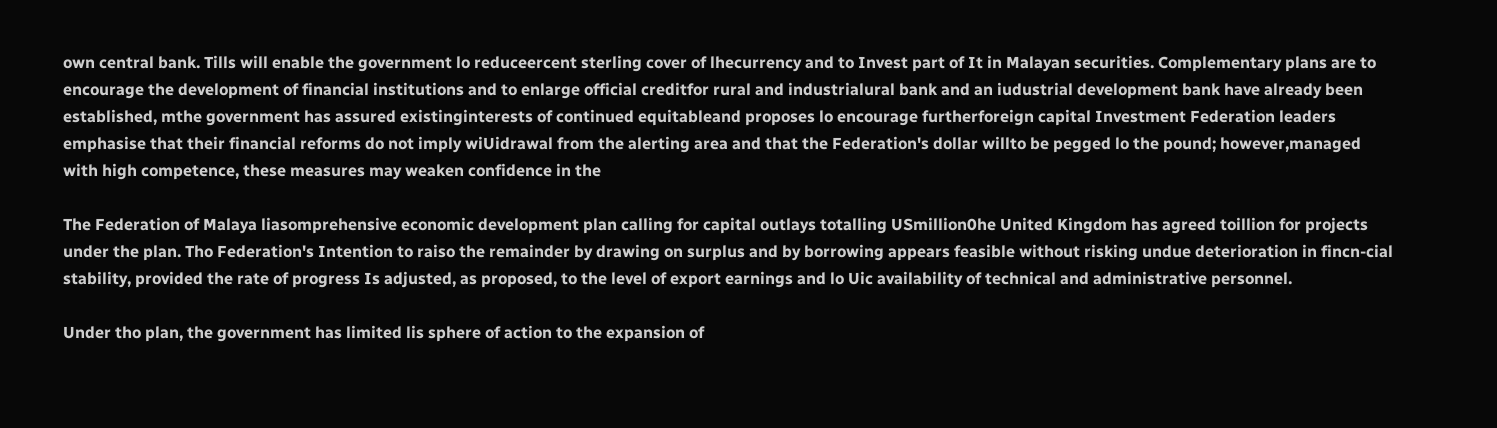own central bank. Tills will enable the government lo reduceercent sterling cover of lhecurrency and to Invest part of It in Malayan securities. Complementary plans are to encourage the development of financial institutions and to enlarge official creditfor rural and industrialural bank and an iudustrial development bank have already been established, mthe government has assured existinginterests of continued equitableand proposes lo encourage furtherforeign capital Investment Federation leaders emphasise that their financial reforms do not imply wiUidrawal from the alerting area and that the Federation's dollar willto be pegged lo the pound; however,managed with high competence, these measures may weaken confidence in the

The Federation of Malaya liasomprehensive economic development plan calling for capital outlays totalling USmillion0he United Kingdom has agreed toillion for projects under the plan. Tho Federation's Intention to raiso the remainder by drawing on surplus and by borrowing appears feasible without risking undue deterioration in fincn-cial stability, provided the rate of progress Is adjusted, as proposed, to the level of export earnings and lo Uic availability of technical and administrative personnel.

Under tho plan, the government has limited lis sphere of action to the expansion of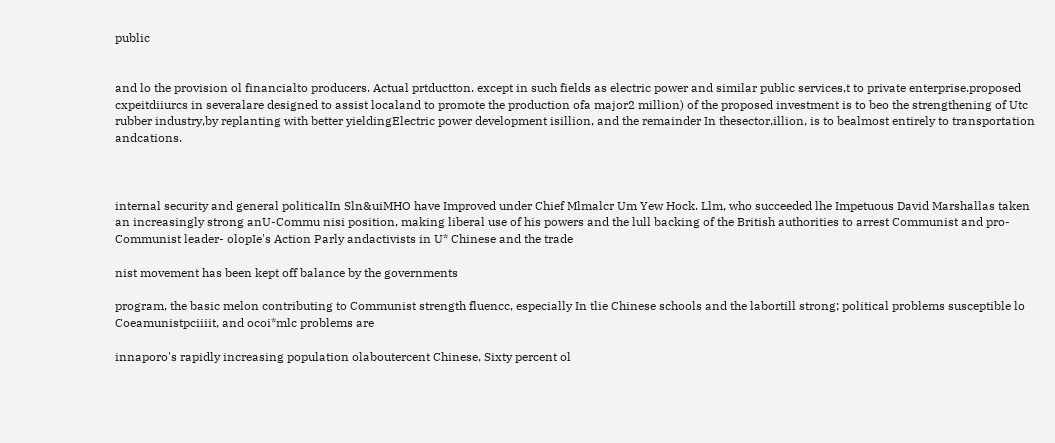public


and lo the provision ol financialto producers. Actual prtductton. except in such fields as electric power and similar public services,t to private enterprise.proposed cxpeitdiiurcs in severalare designed to assist localand to promote the production ofa major2 million) of the proposed investment is to beo the strengthening of Utc rubber industry,by replanting with better yieldingElectric power development isillion, and the remainder In thesector,illion, is to bealmost entirely to transportation andcations.



internal security and general politicalIn Sln&uiMHO have Improved under Chief Mlmalcr Um Yew Hock. Llm, who succeeded lhe Impetuous David Marshallas taken an increasingly strong anU-Commu nisi position, making liberal use of his powers and the lull backing of the British authorities to arrest Communist and pro-Communist leader- olopIe's Action Parly andactivists in U* Chinese and the trade

nist movement has been kept off balance by the governments

program, the basic melon contributing to Communist strength fluencc, especially In tlie Chinese schools and the labortill strong; political problems susceptible lo Coeamunistpciiiit, and ocoi*mlc problems are

innaporo's rapidly increasing population olaboutercent Chinese, Sixty percent ol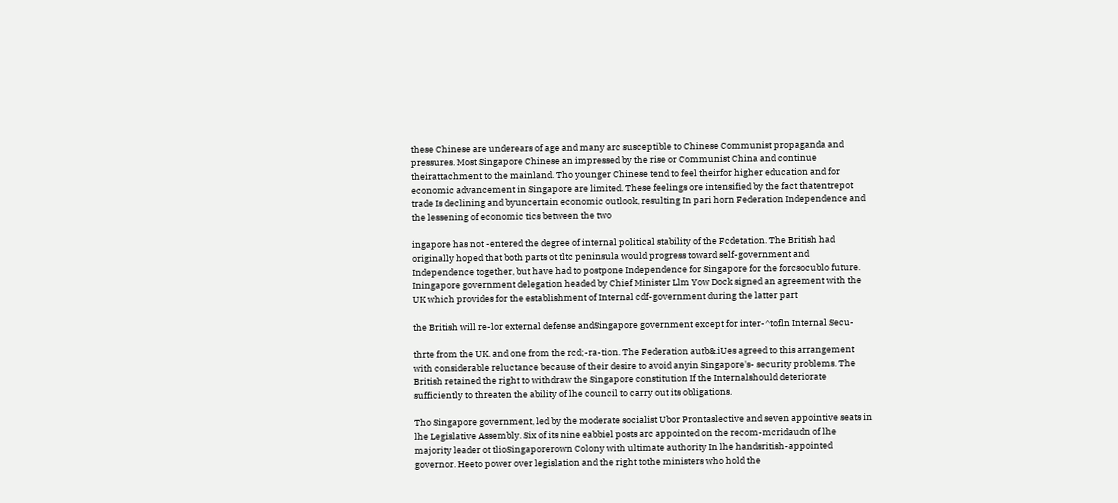these Chinese are underears of age and many arc susceptible to Chinese Communist propaganda and pressures. Most Singapore Chinese an impressed by the rise or Communist China and continue theirattachment to the mainland. Tho younger Chinese tend to feel theirfor higher education and for economic advancement in Singapore are limited. These feelings ore intensified by the fact thatentrepot trade Is declining and byuncertain economic outlook, resulting In pari horn Federation Independence and the lessening of economic tics between the two

ingapore has not -entered the degree of internal political stability of the Fcdetation. The British had originally hoped that both parts ot tltc peninsula would progress toward self-government and Independence together, but have had to postpone Independence for Singapore for the forcsocublo future. Iningapore government delegation headed by Chief Minister Llm Yow Dock signed an agreement with the UK which provides for the establishment of Internal cdf-government during the latter part

the British will re-lor external defense andSingapore government except for inter-^tofln Internal Secu-

thrte from the UK. and one from the rcd;-ra-tion. The Federation autb&.iUes agreed to this arrangement with considerable reluctance because of their desire to avoid anyin Singapore's- security problems. The British retained the right to withdraw the Singapore constitution If the Internalshould deteriorate sufficiently to threaten the ability of lhe council to carry out its obligations.

Tho Singapore government, led by the moderate socialist Ubor Prontaslective and seven appointive seats in lhe Legislative Assembly. Six of its nine eabbiel posts arc appointed on the recom-mcridaudn of lhe majority leader ot tlioSingaporerown Colony with ultimate authority In lhe handsritish-appointed governor. Heeto power over legislation and the right tothe ministers who hold the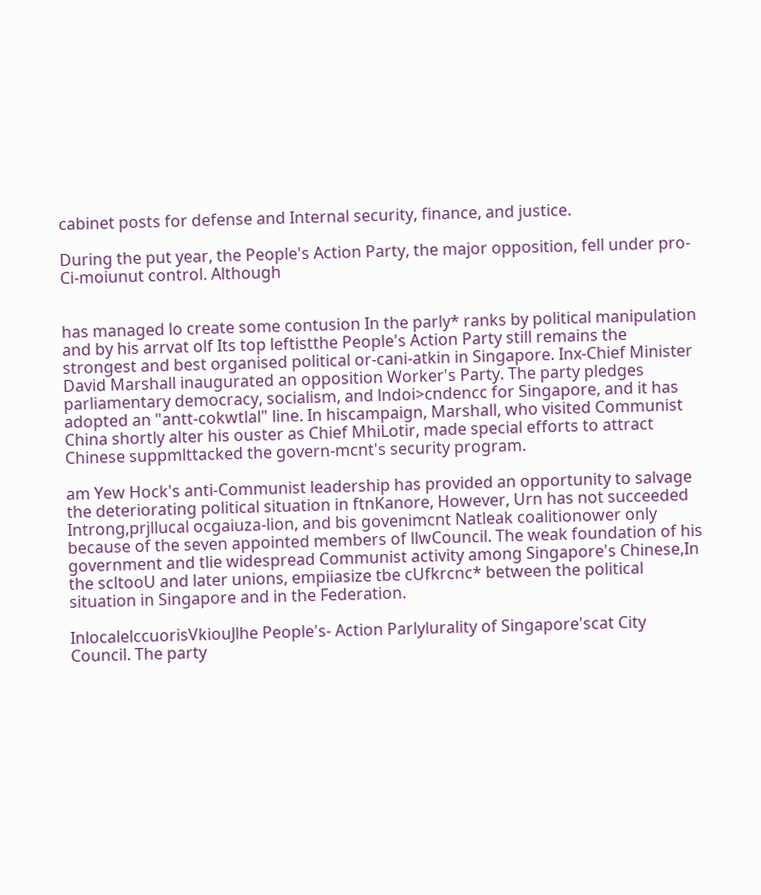cabinet posts for defense and Internal security, finance, and justice.

During the put year, the People's Action Party, the major opposition, fell under pro-Ci-moiunut control. Although


has managed lo create some contusion In the parly* ranks by political manipulation and by his arrvat olf Its top leftistthe People's Action Party still remains the strongest and best organised political or-cani-atkin in Singapore. Inx-Chief Minister David Marshall inaugurated an opposition Worker's Party. The party pledges parliamentary democracy, socialism, and lndoi>cndencc for Singapore, and it has adopted an "antt-cokwtlal" line. In hiscampaign, Marshall, who visited Communist China shortly alter his ouster as Chief MhiLotir, made special efforts to attract Chinese suppmlttacked the govern-mcnt's security program.

am Yew Hock's anti-Communist leadership has provided an opportunity to salvage the deteriorating political situation in ftnKanore, However, Urn has not succeeded Introng,prjllucal ocgaiuza-lion, and bis govenimcnt Natleak coalitionower only because of the seven appointed members of llwCouncil. The weak foundation of his government and tlie widespread Communist activity among Singapore's Chinese,In the scltooU and later unions, empiiasize tbe cUfkrcnc* between the political situation in Singapore and in the Federation.

InlocalelccuorisVkiouJlhe People's- Action Parlylurality of Singapore'scat City Council. The party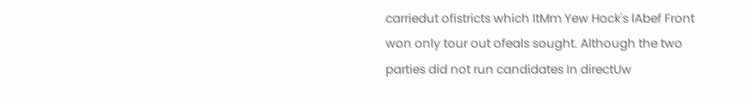carriedut ofistricts which ItMm Yew Hock's lAbef Front won only tour out ofeals sought. Although the two parties did not run candidates In directUw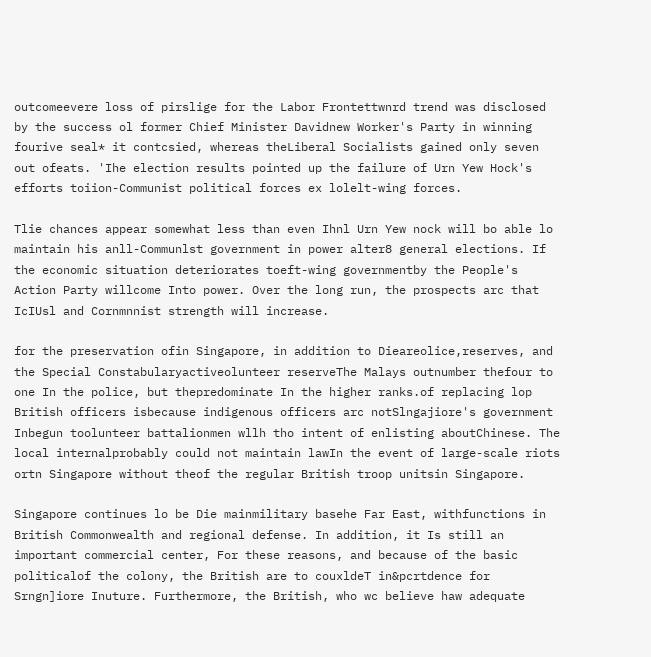outcomeevere loss of pirslige for the Labor Frontettwnrd trend was disclosed by the success ol former Chief Minister Davidnew Worker's Party in winning fourive seal* it contcsied, whereas theLiberal Socialists gained only seven out ofeats. 'Ihe election results pointed up the failure of Urn Yew Hock's efforts toiion-Communist political forces ex lolelt-wing forces.

Tlie chances appear somewhat less than even Ihnl Urn Yew nock will bo able lo maintain his anll-Communlst government in power alter8 general elections. If the economic situation deteriorates toeft-wing governmentby the People's Action Party willcome Into power. Over the long run, the prospects arc that IcIUsl and Cornmnnist strength will increase.

for the preservation ofin Singapore, in addition to Dieareolice,reserves, and the Special Constabularyactiveolunteer reserveThe Malays outnumber thefour to one In the police, but thepredominate In the higher ranks.of replacing lop British officers isbecause indigenous officers arc notSlngajiore's government Inbegun toolunteer battalionmen wllh tho intent of enlisting aboutChinese. The local internalprobably could not maintain lawIn the event of large-scale riots ortn Singapore without theof the regular British troop unitsin Singapore.

Singapore continues lo be Die mainmilitary basehe Far East, withfunctions in British Commonwealth and regional defense. In addition, it Is still an important commercial center, For these reasons, and because of the basic politicalof the colony, the British are to couxldeT in&pcrtdence for Srngn]iore Inuture. Furthermore, the British, who wc believe haw adequate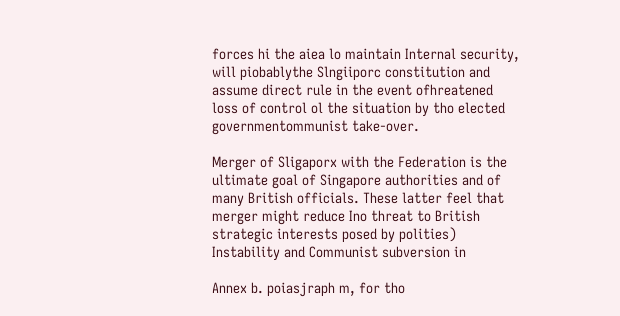forces hi the aiea lo maintain Internal security, will piobablythe Slngiiporc constitution and assume direct rule in the event ofhreatened loss of control ol the situation by tho elected governmentommunist take-over.

Merger of Sligaporx with the Federation is the ultimate goal of Singapore authorities and of many British officials. These latter feel that merger might reduce Ino threat to British strategic interests posed by polities) Instability and Communist subversion in

Annex b. poiasjraph m, for tho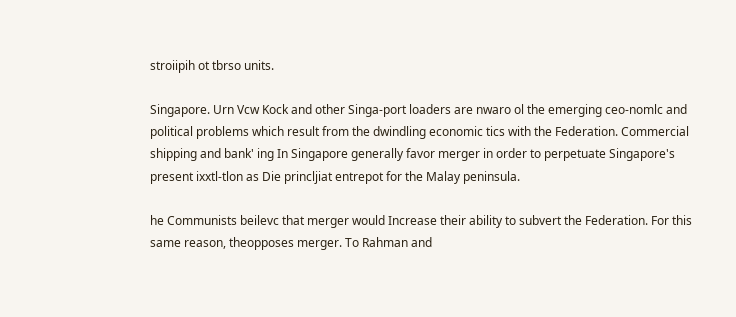stroiipih ot tbrso units.

Singapore. Urn Vcw Kock and other Singa-port loaders are nwaro ol the emerging ceo-nomlc and political problems which result from the dwindling economic tics with the Federation. Commercial shipping and bank' ing In Singapore generally favor merger in order to perpetuate Singapore's present ixxtl-tlon as Die princljiat entrepot for the Malay peninsula.

he Communists beilevc that merger would Increase their ability to subvert the Federation. For this same reason, theopposes merger. To Rahman and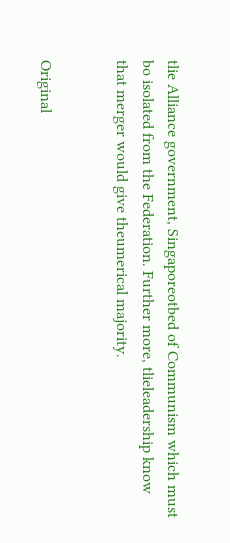tlie Alliance government, Singaporeotbed of Communism which must bo isolated from the Federation. Further more, tlieleadership know that merger would give theumerical majority.


Original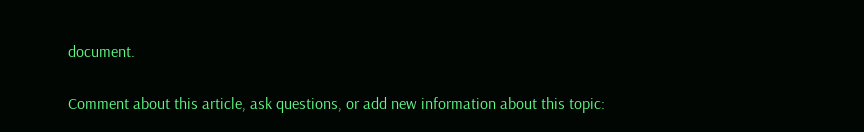document.

Comment about this article, ask questions, or add new information about this topic: